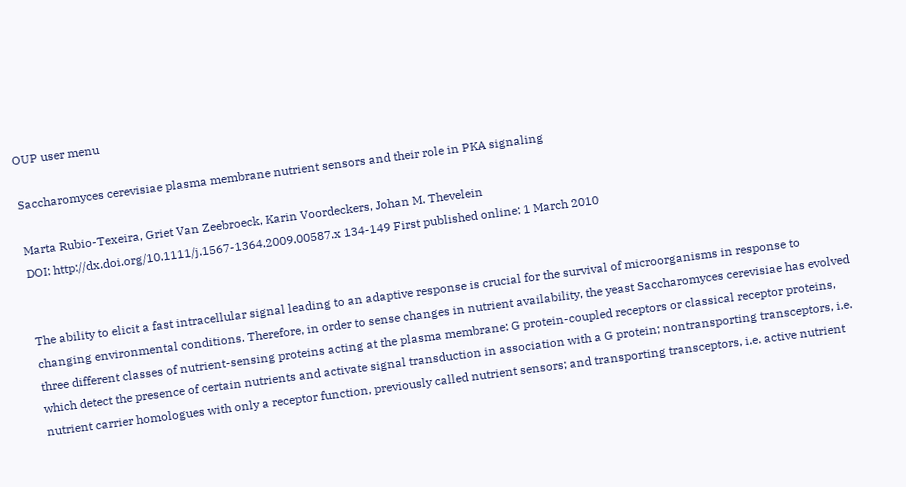OUP user menu

Saccharomyces cerevisiae plasma membrane nutrient sensors and their role in PKA signaling

Marta Rubio-Texeira, Griet Van Zeebroeck, Karin Voordeckers, Johan M. Thevelein
DOI: http://dx.doi.org/10.1111/j.1567-1364.2009.00587.x 134-149 First published online: 1 March 2010


The ability to elicit a fast intracellular signal leading to an adaptive response is crucial for the survival of microorganisms in response to changing environmental conditions. Therefore, in order to sense changes in nutrient availability, the yeast Saccharomyces cerevisiae has evolved three different classes of nutrient-sensing proteins acting at the plasma membrane: G protein-coupled receptors or classical receptor proteins, which detect the presence of certain nutrients and activate signal transduction in association with a G protein; nontransporting transceptors, i.e. nutrient carrier homologues with only a receptor function, previously called nutrient sensors; and transporting transceptors, i.e. active nutrient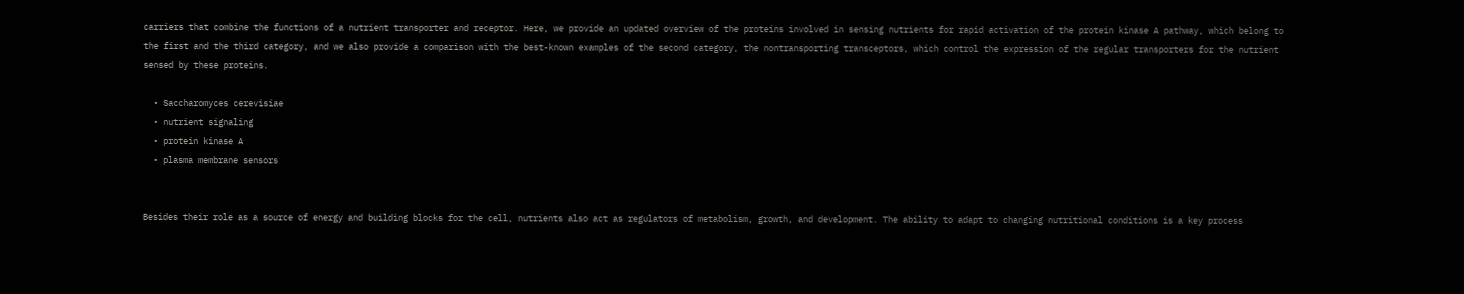carriers that combine the functions of a nutrient transporter and receptor. Here, we provide an updated overview of the proteins involved in sensing nutrients for rapid activation of the protein kinase A pathway, which belong to the first and the third category, and we also provide a comparison with the best-known examples of the second category, the nontransporting transceptors, which control the expression of the regular transporters for the nutrient sensed by these proteins.

  • Saccharomyces cerevisiae
  • nutrient signaling
  • protein kinase A
  • plasma membrane sensors


Besides their role as a source of energy and building blocks for the cell, nutrients also act as regulators of metabolism, growth, and development. The ability to adapt to changing nutritional conditions is a key process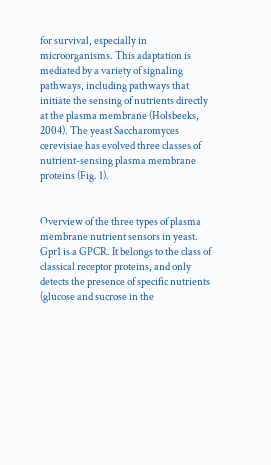for survival, especially in microorganisms. This adaptation is mediated by a variety of signaling pathways, including pathways that initiate the sensing of nutrients directly at the plasma membrane (Holsbeeks, 2004). The yeast Saccharomyces cerevisiae has evolved three classes of nutrient-sensing plasma membrane proteins (Fig. 1).


Overview of the three types of plasma membrane nutrient sensors in yeast. Gpr1 is a GPCR. It belongs to the class of classical receptor proteins, and only detects the presence of specific nutrients (glucose and sucrose in the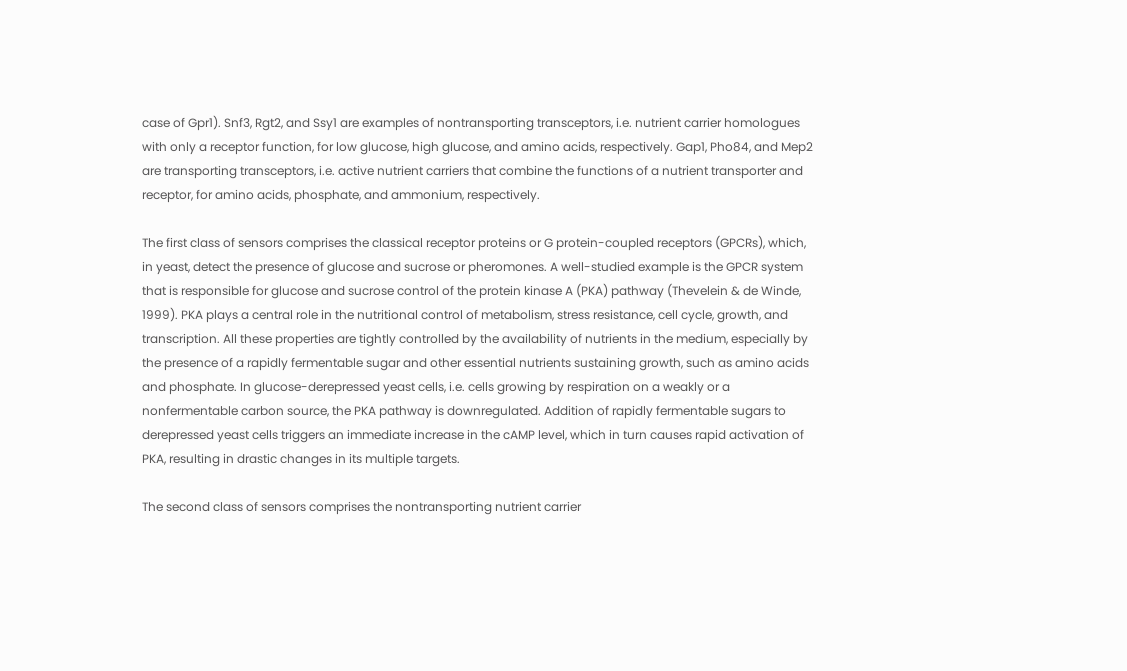case of Gpr1). Snf3, Rgt2, and Ssy1 are examples of nontransporting transceptors, i.e. nutrient carrier homologues with only a receptor function, for low glucose, high glucose, and amino acids, respectively. Gap1, Pho84, and Mep2 are transporting transceptors, i.e. active nutrient carriers that combine the functions of a nutrient transporter and receptor, for amino acids, phosphate, and ammonium, respectively.

The first class of sensors comprises the classical receptor proteins or G protein-coupled receptors (GPCRs), which, in yeast, detect the presence of glucose and sucrose or pheromones. A well-studied example is the GPCR system that is responsible for glucose and sucrose control of the protein kinase A (PKA) pathway (Thevelein & de Winde, 1999). PKA plays a central role in the nutritional control of metabolism, stress resistance, cell cycle, growth, and transcription. All these properties are tightly controlled by the availability of nutrients in the medium, especially by the presence of a rapidly fermentable sugar and other essential nutrients sustaining growth, such as amino acids and phosphate. In glucose-derepressed yeast cells, i.e. cells growing by respiration on a weakly or a nonfermentable carbon source, the PKA pathway is downregulated. Addition of rapidly fermentable sugars to derepressed yeast cells triggers an immediate increase in the cAMP level, which in turn causes rapid activation of PKA, resulting in drastic changes in its multiple targets.

The second class of sensors comprises the nontransporting nutrient carrier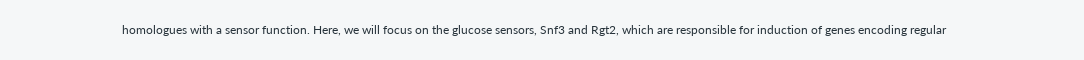homologues with a sensor function. Here, we will focus on the glucose sensors, Snf3 and Rgt2, which are responsible for induction of genes encoding regular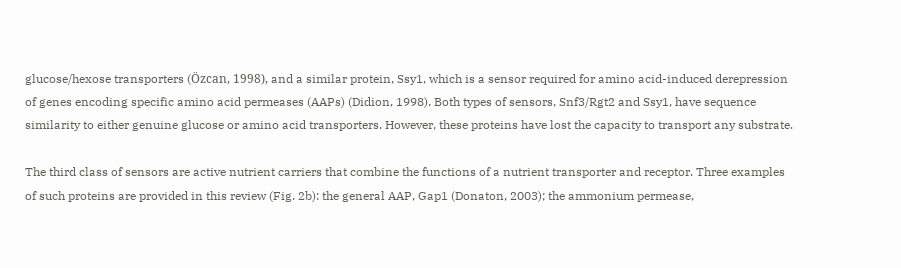glucose/hexose transporters (Özcan, 1998), and a similar protein, Ssy1, which is a sensor required for amino acid-induced derepression of genes encoding specific amino acid permeases (AAPs) (Didion, 1998). Both types of sensors, Snf3/Rgt2 and Ssy1, have sequence similarity to either genuine glucose or amino acid transporters. However, these proteins have lost the capacity to transport any substrate.

The third class of sensors are active nutrient carriers that combine the functions of a nutrient transporter and receptor. Three examples of such proteins are provided in this review (Fig. 2b): the general AAP, Gap1 (Donaton, 2003); the ammonium permease,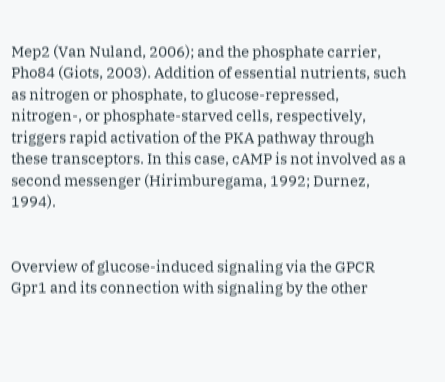Mep2 (Van Nuland, 2006); and the phosphate carrier, Pho84 (Giots, 2003). Addition of essential nutrients, such as nitrogen or phosphate, to glucose-repressed, nitrogen-, or phosphate-starved cells, respectively, triggers rapid activation of the PKA pathway through these transceptors. In this case, cAMP is not involved as a second messenger (Hirimburegama, 1992; Durnez, 1994).


Overview of glucose-induced signaling via the GPCR Gpr1 and its connection with signaling by the other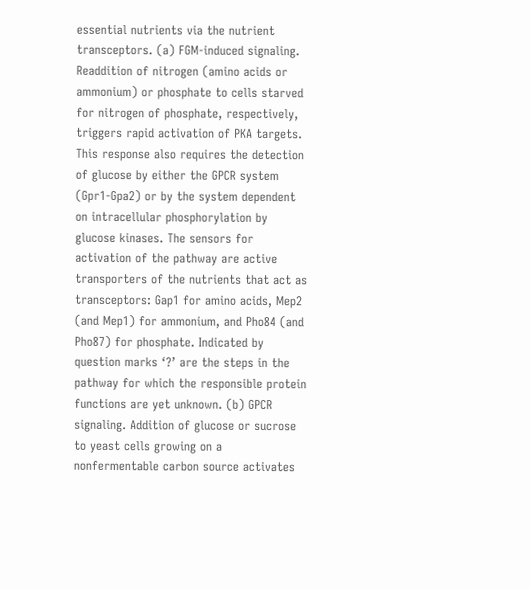essential nutrients via the nutrient transceptors. (a) FGM-induced signaling. Readdition of nitrogen (amino acids or ammonium) or phosphate to cells starved for nitrogen of phosphate, respectively, triggers rapid activation of PKA targets. This response also requires the detection of glucose by either the GPCR system (Gpr1-Gpa2) or by the system dependent on intracellular phosphorylation by glucose kinases. The sensors for activation of the pathway are active transporters of the nutrients that act as transceptors: Gap1 for amino acids, Mep2 (and Mep1) for ammonium, and Pho84 (and Pho87) for phosphate. Indicated by question marks ‘?’ are the steps in the pathway for which the responsible protein functions are yet unknown. (b) GPCR signaling. Addition of glucose or sucrose to yeast cells growing on a nonfermentable carbon source activates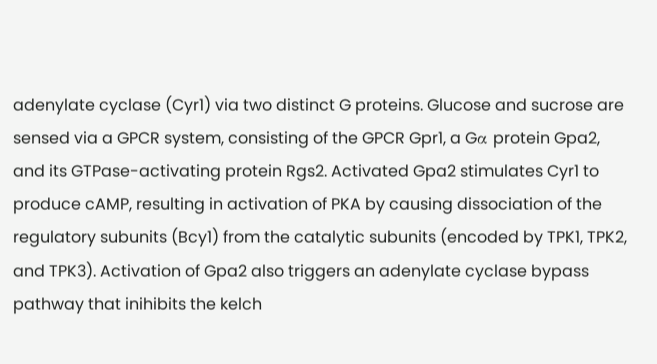adenylate cyclase (Cyr1) via two distinct G proteins. Glucose and sucrose are sensed via a GPCR system, consisting of the GPCR Gpr1, a Gα protein Gpa2, and its GTPase-activating protein Rgs2. Activated Gpa2 stimulates Cyr1 to produce cAMP, resulting in activation of PKA by causing dissociation of the regulatory subunits (Bcy1) from the catalytic subunits (encoded by TPK1, TPK2, and TPK3). Activation of Gpa2 also triggers an adenylate cyclase bypass pathway that inihibits the kelch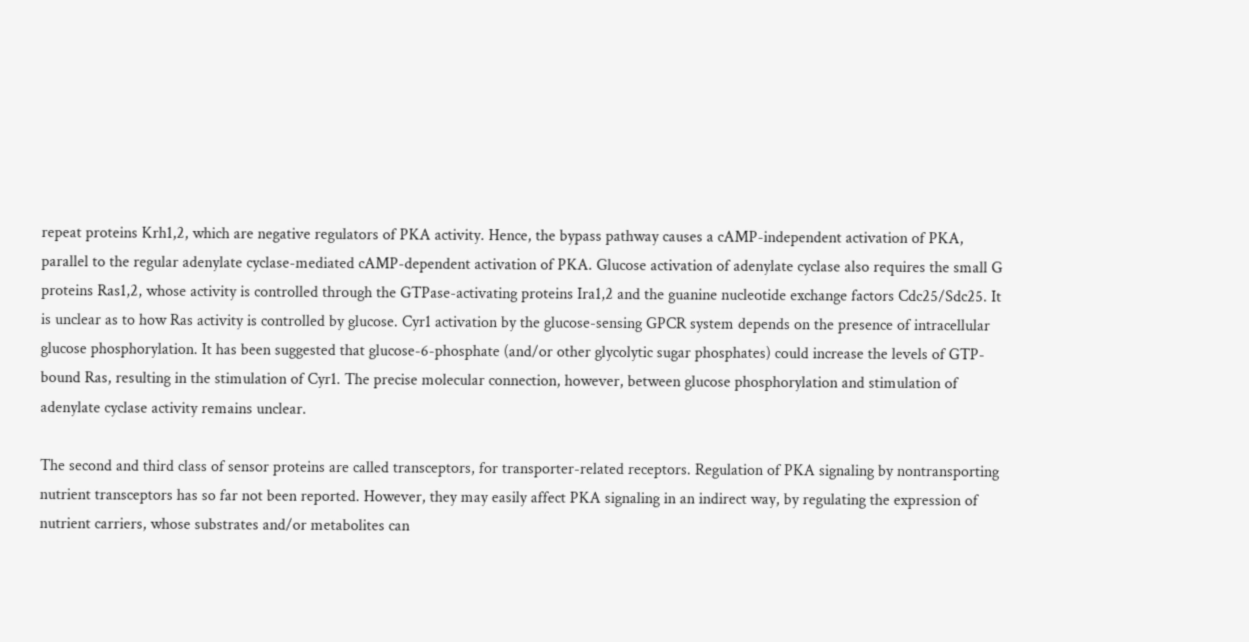repeat proteins Krh1,2, which are negative regulators of PKA activity. Hence, the bypass pathway causes a cAMP-independent activation of PKA, parallel to the regular adenylate cyclase-mediated cAMP-dependent activation of PKA. Glucose activation of adenylate cyclase also requires the small G proteins Ras1,2, whose activity is controlled through the GTPase-activating proteins Ira1,2 and the guanine nucleotide exchange factors Cdc25/Sdc25. It is unclear as to how Ras activity is controlled by glucose. Cyr1 activation by the glucose-sensing GPCR system depends on the presence of intracellular glucose phosphorylation. It has been suggested that glucose-6-phosphate (and/or other glycolytic sugar phosphates) could increase the levels of GTP-bound Ras, resulting in the stimulation of Cyr1. The precise molecular connection, however, between glucose phosphorylation and stimulation of adenylate cyclase activity remains unclear.

The second and third class of sensor proteins are called transceptors, for transporter-related receptors. Regulation of PKA signaling by nontransporting nutrient transceptors has so far not been reported. However, they may easily affect PKA signaling in an indirect way, by regulating the expression of nutrient carriers, whose substrates and/or metabolites can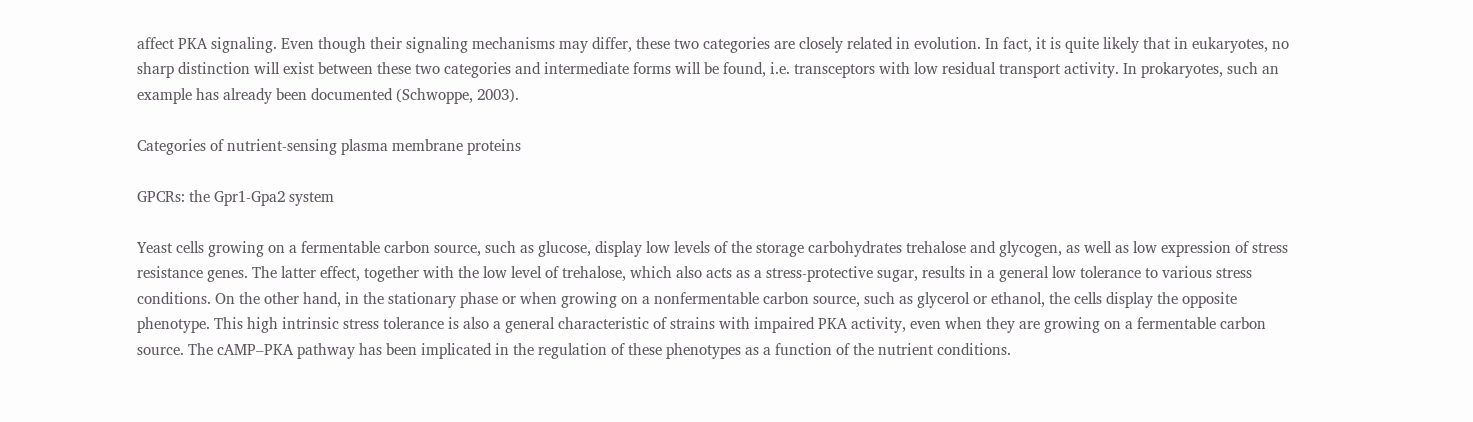affect PKA signaling. Even though their signaling mechanisms may differ, these two categories are closely related in evolution. In fact, it is quite likely that in eukaryotes, no sharp distinction will exist between these two categories and intermediate forms will be found, i.e. transceptors with low residual transport activity. In prokaryotes, such an example has already been documented (Schwoppe, 2003).

Categories of nutrient-sensing plasma membrane proteins

GPCRs: the Gpr1-Gpa2 system

Yeast cells growing on a fermentable carbon source, such as glucose, display low levels of the storage carbohydrates trehalose and glycogen, as well as low expression of stress resistance genes. The latter effect, together with the low level of trehalose, which also acts as a stress-protective sugar, results in a general low tolerance to various stress conditions. On the other hand, in the stationary phase or when growing on a nonfermentable carbon source, such as glycerol or ethanol, the cells display the opposite phenotype. This high intrinsic stress tolerance is also a general characteristic of strains with impaired PKA activity, even when they are growing on a fermentable carbon source. The cAMP–PKA pathway has been implicated in the regulation of these phenotypes as a function of the nutrient conditions.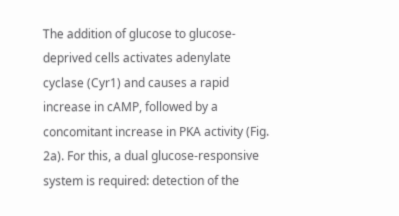The addition of glucose to glucose-deprived cells activates adenylate cyclase (Cyr1) and causes a rapid increase in cAMP, followed by a concomitant increase in PKA activity (Fig. 2a). For this, a dual glucose-responsive system is required: detection of the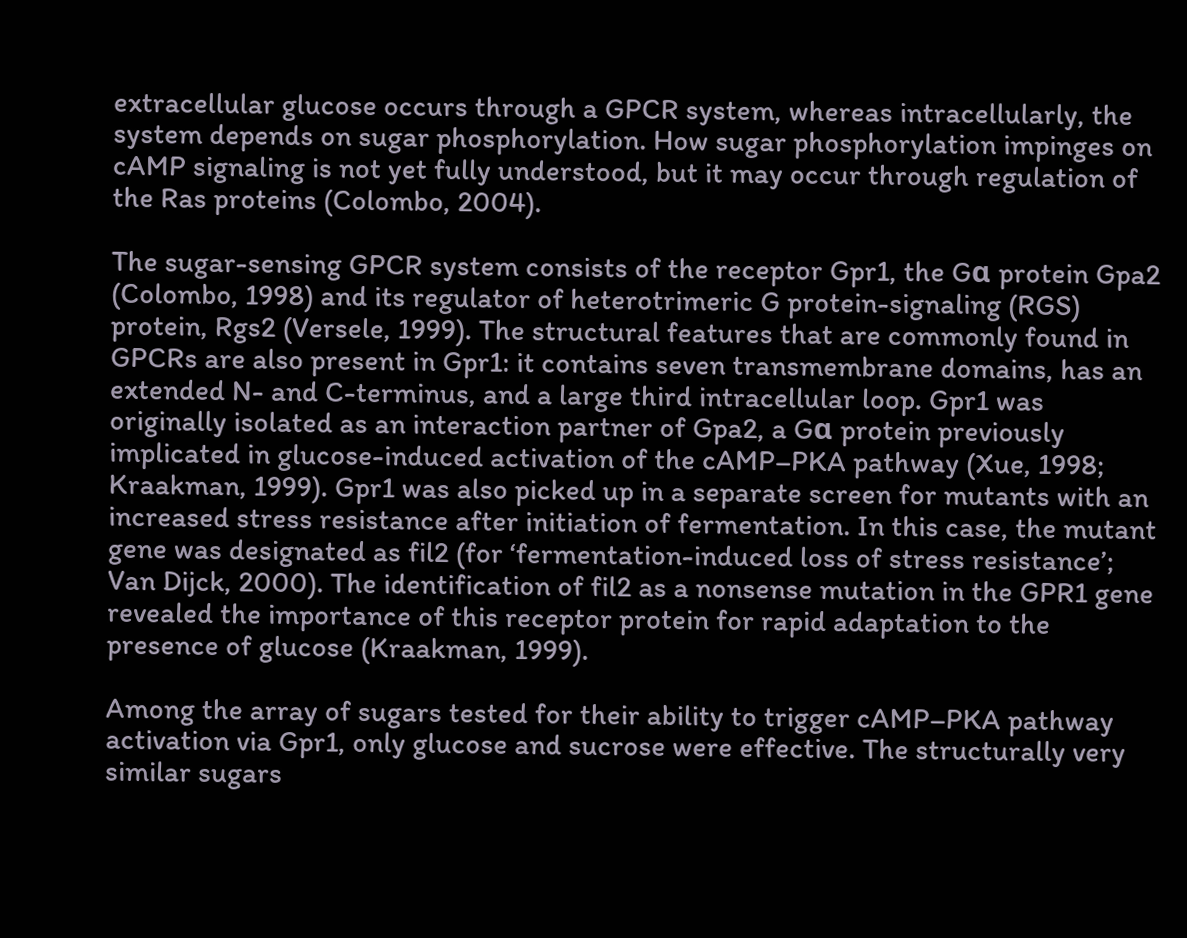extracellular glucose occurs through a GPCR system, whereas intracellularly, the system depends on sugar phosphorylation. How sugar phosphorylation impinges on cAMP signaling is not yet fully understood, but it may occur through regulation of the Ras proteins (Colombo, 2004).

The sugar-sensing GPCR system consists of the receptor Gpr1, the Gα protein Gpa2 (Colombo, 1998) and its regulator of heterotrimeric G protein-signaling (RGS) protein, Rgs2 (Versele, 1999). The structural features that are commonly found in GPCRs are also present in Gpr1: it contains seven transmembrane domains, has an extended N- and C-terminus, and a large third intracellular loop. Gpr1 was originally isolated as an interaction partner of Gpa2, a Gα protein previously implicated in glucose-induced activation of the cAMP–PKA pathway (Xue, 1998; Kraakman, 1999). Gpr1 was also picked up in a separate screen for mutants with an increased stress resistance after initiation of fermentation. In this case, the mutant gene was designated as fil2 (for ‘fermentation-induced loss of stress resistance’; Van Dijck, 2000). The identification of fil2 as a nonsense mutation in the GPR1 gene revealed the importance of this receptor protein for rapid adaptation to the presence of glucose (Kraakman, 1999).

Among the array of sugars tested for their ability to trigger cAMP–PKA pathway activation via Gpr1, only glucose and sucrose were effective. The structurally very similar sugars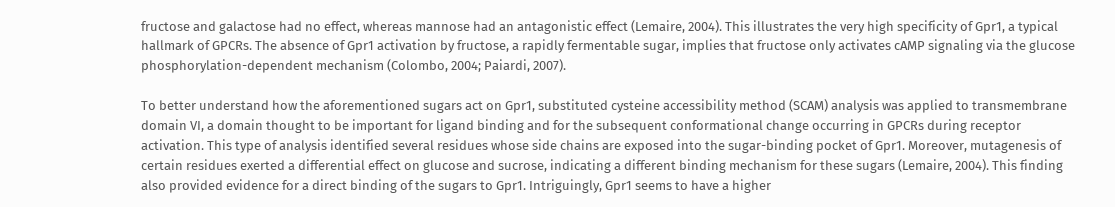fructose and galactose had no effect, whereas mannose had an antagonistic effect (Lemaire, 2004). This illustrates the very high specificity of Gpr1, a typical hallmark of GPCRs. The absence of Gpr1 activation by fructose, a rapidly fermentable sugar, implies that fructose only activates cAMP signaling via the glucose phosphorylation-dependent mechanism (Colombo, 2004; Paiardi, 2007).

To better understand how the aforementioned sugars act on Gpr1, substituted cysteine accessibility method (SCAM) analysis was applied to transmembrane domain VI, a domain thought to be important for ligand binding and for the subsequent conformational change occurring in GPCRs during receptor activation. This type of analysis identified several residues whose side chains are exposed into the sugar-binding pocket of Gpr1. Moreover, mutagenesis of certain residues exerted a differential effect on glucose and sucrose, indicating a different binding mechanism for these sugars (Lemaire, 2004). This finding also provided evidence for a direct binding of the sugars to Gpr1. Intriguingly, Gpr1 seems to have a higher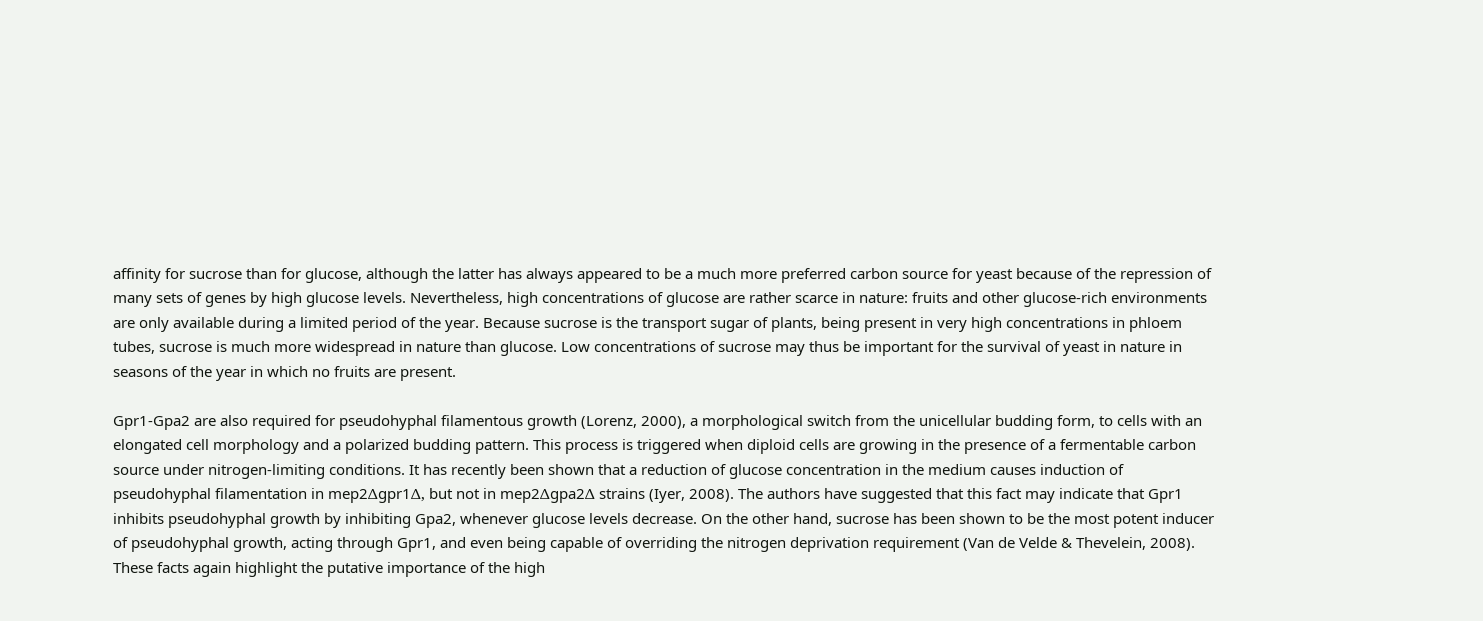affinity for sucrose than for glucose, although the latter has always appeared to be a much more preferred carbon source for yeast because of the repression of many sets of genes by high glucose levels. Nevertheless, high concentrations of glucose are rather scarce in nature: fruits and other glucose-rich environments are only available during a limited period of the year. Because sucrose is the transport sugar of plants, being present in very high concentrations in phloem tubes, sucrose is much more widespread in nature than glucose. Low concentrations of sucrose may thus be important for the survival of yeast in nature in seasons of the year in which no fruits are present.

Gpr1-Gpa2 are also required for pseudohyphal filamentous growth (Lorenz, 2000), a morphological switch from the unicellular budding form, to cells with an elongated cell morphology and a polarized budding pattern. This process is triggered when diploid cells are growing in the presence of a fermentable carbon source under nitrogen-limiting conditions. It has recently been shown that a reduction of glucose concentration in the medium causes induction of pseudohyphal filamentation in mep2Δgpr1Δ, but not in mep2Δgpa2Δ strains (Iyer, 2008). The authors have suggested that this fact may indicate that Gpr1 inhibits pseudohyphal growth by inhibiting Gpa2, whenever glucose levels decrease. On the other hand, sucrose has been shown to be the most potent inducer of pseudohyphal growth, acting through Gpr1, and even being capable of overriding the nitrogen deprivation requirement (Van de Velde & Thevelein, 2008). These facts again highlight the putative importance of the high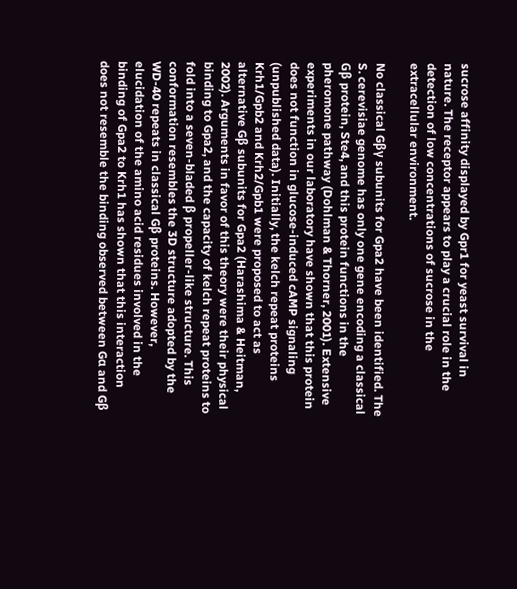sucrose affinity displayed by Gpr1 for yeast survival in nature. The receptor appears to play a crucial role in the detection of low concentrations of sucrose in the extracellular environment.

No classical Gβγ subunits for Gpa2 have been identified. The S. cerevisiae genome has only one gene encoding a classical Gβ protein, Ste4, and this protein functions in the pheromone pathway (Dohlman & Thorner, 2001). Extensive experiments in our laboratory have shown that this protein does not function in glucose-induced cAMP signaling (unpublished data). Initially, the kelch repeat proteins Krh1/Gpb2 and Krh2/Gpb1 were proposed to act as alternative Gβ subunits for Gpa2 (Harashima & Heitman, 2002). Arguments in favor of this theory were their physical binding to Gpa2, and the capacity of kelch repeat proteins to fold into a seven-bladed β propeller-like structure. This conformation resembles the 3D structure adopted by the WD-40 repeats in classical Gβ proteins. However, elucidation of the amino acid residues involved in the binding of Gpa2 to Krh1 has shown that this interaction does not resemble the binding observed between Gα and Gβ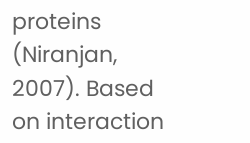proteins (Niranjan, 2007). Based on interaction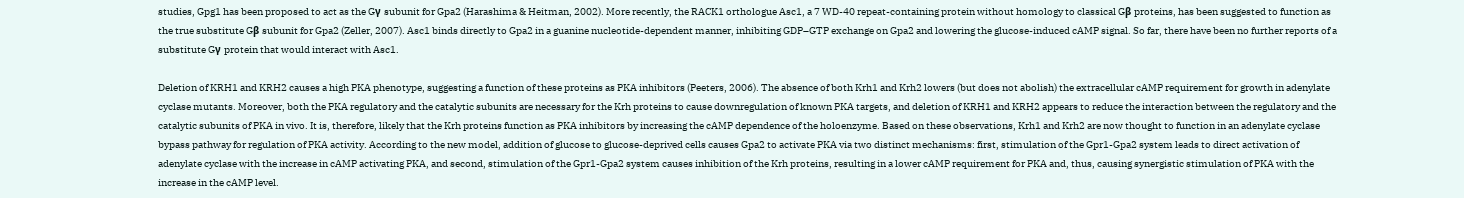studies, Gpg1 has been proposed to act as the Gγ subunit for Gpa2 (Harashima & Heitman, 2002). More recently, the RACK1 orthologue Asc1, a 7 WD-40 repeat-containing protein without homology to classical Gβ proteins, has been suggested to function as the true substitute Gβ subunit for Gpa2 (Zeller, 2007). Asc1 binds directly to Gpa2 in a guanine nucleotide-dependent manner, inhibiting GDP–GTP exchange on Gpa2 and lowering the glucose-induced cAMP signal. So far, there have been no further reports of a substitute Gγ protein that would interact with Asc1.

Deletion of KRH1 and KRH2 causes a high PKA phenotype, suggesting a function of these proteins as PKA inhibitors (Peeters, 2006). The absence of both Krh1 and Krh2 lowers (but does not abolish) the extracellular cAMP requirement for growth in adenylate cyclase mutants. Moreover, both the PKA regulatory and the catalytic subunits are necessary for the Krh proteins to cause downregulation of known PKA targets, and deletion of KRH1 and KRH2 appears to reduce the interaction between the regulatory and the catalytic subunits of PKA in vivo. It is, therefore, likely that the Krh proteins function as PKA inhibitors by increasing the cAMP dependence of the holoenzyme. Based on these observations, Krh1 and Krh2 are now thought to function in an adenylate cyclase bypass pathway for regulation of PKA activity. According to the new model, addition of glucose to glucose-deprived cells causes Gpa2 to activate PKA via two distinct mechanisms: first, stimulation of the Gpr1-Gpa2 system leads to direct activation of adenylate cyclase with the increase in cAMP activating PKA, and second, stimulation of the Gpr1-Gpa2 system causes inhibition of the Krh proteins, resulting in a lower cAMP requirement for PKA and, thus, causing synergistic stimulation of PKA with the increase in the cAMP level.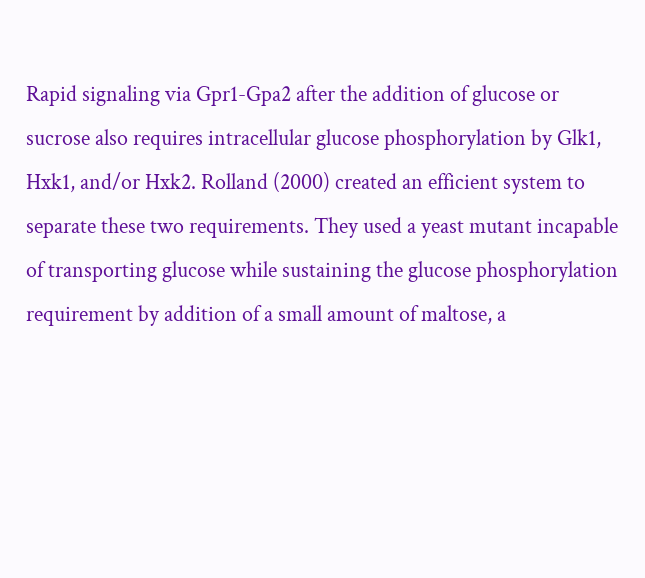Rapid signaling via Gpr1-Gpa2 after the addition of glucose or sucrose also requires intracellular glucose phosphorylation by Glk1, Hxk1, and/or Hxk2. Rolland (2000) created an efficient system to separate these two requirements. They used a yeast mutant incapable of transporting glucose while sustaining the glucose phosphorylation requirement by addition of a small amount of maltose, a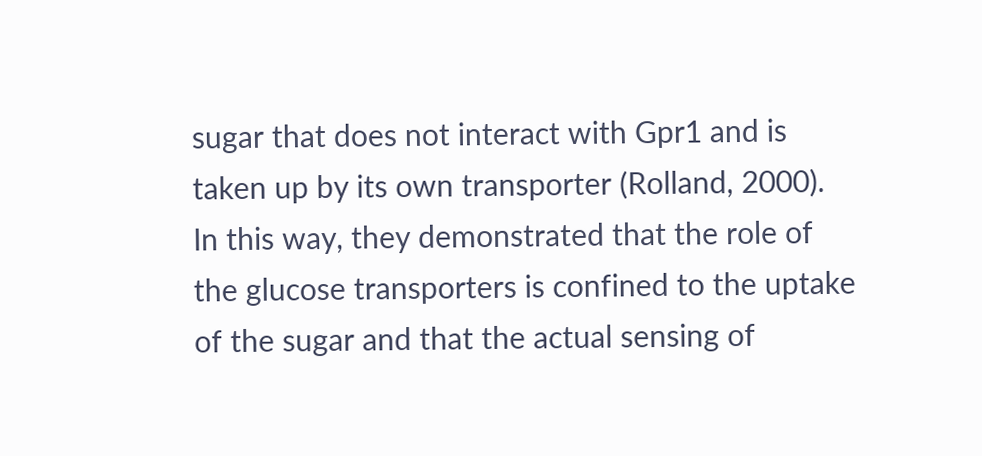sugar that does not interact with Gpr1 and is taken up by its own transporter (Rolland, 2000). In this way, they demonstrated that the role of the glucose transporters is confined to the uptake of the sugar and that the actual sensing of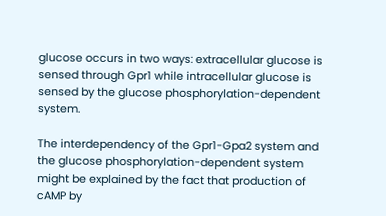glucose occurs in two ways: extracellular glucose is sensed through Gpr1 while intracellular glucose is sensed by the glucose phosphorylation-dependent system.

The interdependency of the Gpr1-Gpa2 system and the glucose phosphorylation-dependent system might be explained by the fact that production of cAMP by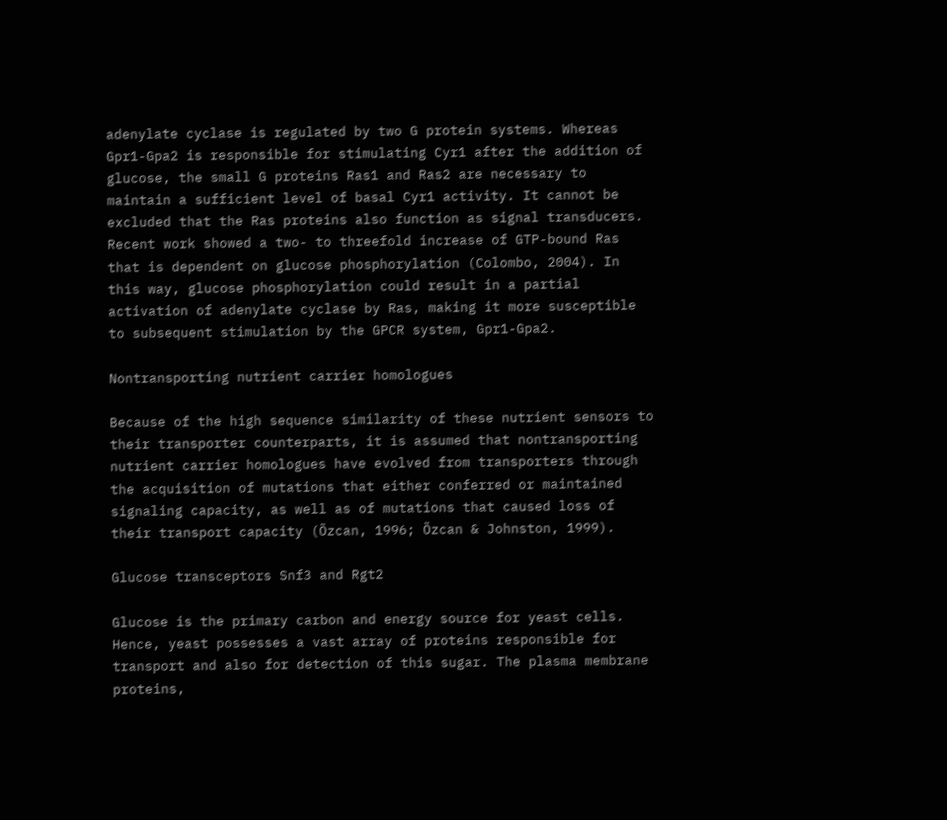adenylate cyclase is regulated by two G protein systems. Whereas Gpr1-Gpa2 is responsible for stimulating Cyr1 after the addition of glucose, the small G proteins Ras1 and Ras2 are necessary to maintain a sufficient level of basal Cyr1 activity. It cannot be excluded that the Ras proteins also function as signal transducers. Recent work showed a two- to threefold increase of GTP-bound Ras that is dependent on glucose phosphorylation (Colombo, 2004). In this way, glucose phosphorylation could result in a partial activation of adenylate cyclase by Ras, making it more susceptible to subsequent stimulation by the GPCR system, Gpr1-Gpa2.

Nontransporting nutrient carrier homologues

Because of the high sequence similarity of these nutrient sensors to their transporter counterparts, it is assumed that nontransporting nutrient carrier homologues have evolved from transporters through the acquisition of mutations that either conferred or maintained signaling capacity, as well as of mutations that caused loss of their transport capacity (Özcan, 1996; Özcan & Johnston, 1999).

Glucose transceptors Snf3 and Rgt2

Glucose is the primary carbon and energy source for yeast cells. Hence, yeast possesses a vast array of proteins responsible for transport and also for detection of this sugar. The plasma membrane proteins,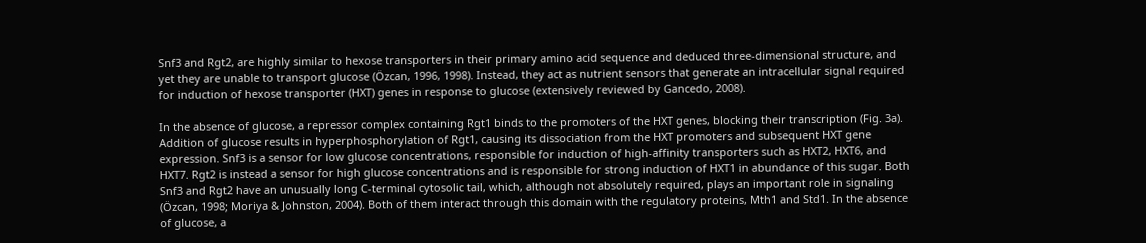Snf3 and Rgt2, are highly similar to hexose transporters in their primary amino acid sequence and deduced three-dimensional structure, and yet they are unable to transport glucose (Özcan, 1996, 1998). Instead, they act as nutrient sensors that generate an intracellular signal required for induction of hexose transporter (HXT) genes in response to glucose (extensively reviewed by Gancedo, 2008).

In the absence of glucose, a repressor complex containing Rgt1 binds to the promoters of the HXT genes, blocking their transcription (Fig. 3a). Addition of glucose results in hyperphosphorylation of Rgt1, causing its dissociation from the HXT promoters and subsequent HXT gene expression. Snf3 is a sensor for low glucose concentrations, responsible for induction of high-affinity transporters such as HXT2, HXT6, and HXT7. Rgt2 is instead a sensor for high glucose concentrations and is responsible for strong induction of HXT1 in abundance of this sugar. Both Snf3 and Rgt2 have an unusually long C-terminal cytosolic tail, which, although not absolutely required, plays an important role in signaling (Özcan, 1998; Moriya & Johnston, 2004). Both of them interact through this domain with the regulatory proteins, Mth1 and Std1. In the absence of glucose, a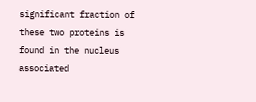significant fraction of these two proteins is found in the nucleus associated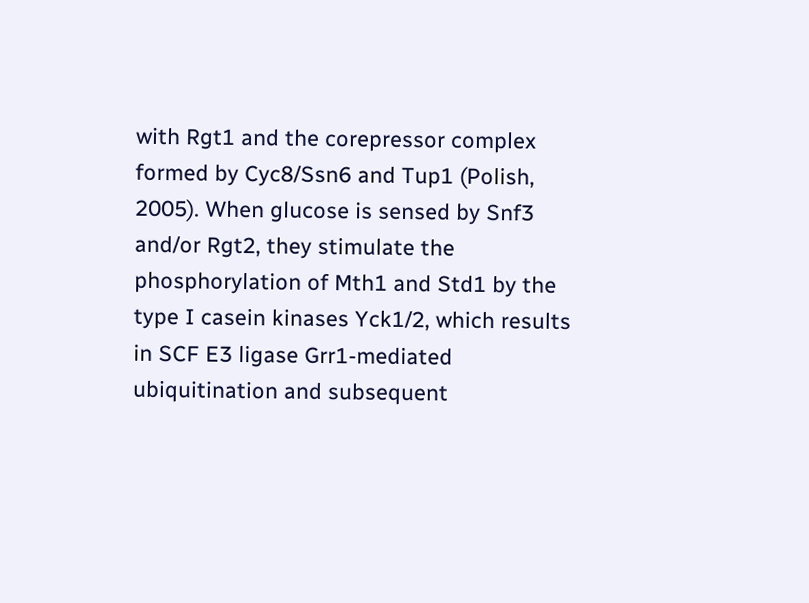with Rgt1 and the corepressor complex formed by Cyc8/Ssn6 and Tup1 (Polish, 2005). When glucose is sensed by Snf3 and/or Rgt2, they stimulate the phosphorylation of Mth1 and Std1 by the type I casein kinases Yck1/2, which results in SCF E3 ligase Grr1-mediated ubiquitination and subsequent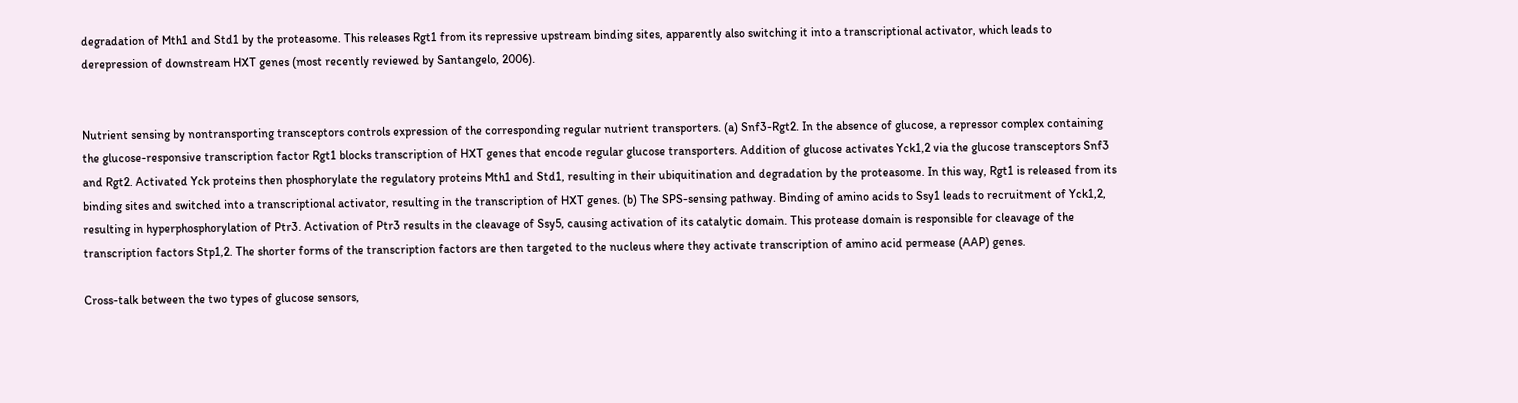degradation of Mth1 and Std1 by the proteasome. This releases Rgt1 from its repressive upstream binding sites, apparently also switching it into a transcriptional activator, which leads to derepression of downstream HXT genes (most recently reviewed by Santangelo, 2006).


Nutrient sensing by nontransporting transceptors controls expression of the corresponding regular nutrient transporters. (a) Snf3-Rgt2. In the absence of glucose, a repressor complex containing the glucose-responsive transcription factor Rgt1 blocks transcription of HXT genes that encode regular glucose transporters. Addition of glucose activates Yck1,2 via the glucose transceptors Snf3 and Rgt2. Activated Yck proteins then phosphorylate the regulatory proteins Mth1 and Std1, resulting in their ubiquitination and degradation by the proteasome. In this way, Rgt1 is released from its binding sites and switched into a transcriptional activator, resulting in the transcription of HXT genes. (b) The SPS-sensing pathway. Binding of amino acids to Ssy1 leads to recruitment of Yck1,2, resulting in hyperphosphorylation of Ptr3. Activation of Ptr3 results in the cleavage of Ssy5, causing activation of its catalytic domain. This protease domain is responsible for cleavage of the transcription factors Stp1,2. The shorter forms of the transcription factors are then targeted to the nucleus where they activate transcription of amino acid permease (AAP) genes.

Cross-talk between the two types of glucose sensors,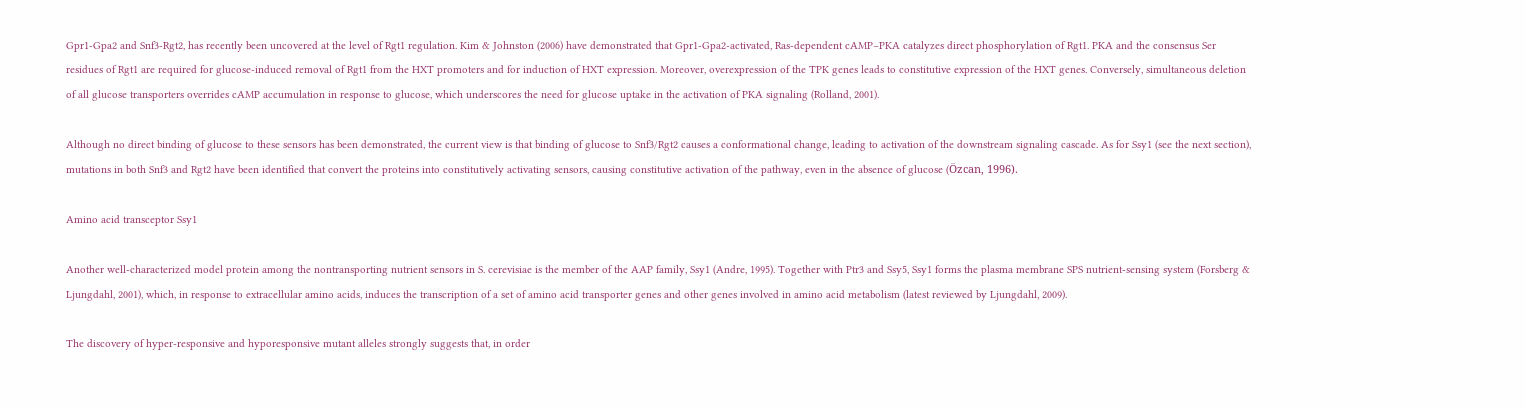Gpr1-Gpa2 and Snf3-Rgt2, has recently been uncovered at the level of Rgt1 regulation. Kim & Johnston (2006) have demonstrated that Gpr1-Gpa2-activated, Ras-dependent cAMP–PKA catalyzes direct phosphorylation of Rgt1. PKA and the consensus Ser residues of Rgt1 are required for glucose-induced removal of Rgt1 from the HXT promoters and for induction of HXT expression. Moreover, overexpression of the TPK genes leads to constitutive expression of the HXT genes. Conversely, simultaneous deletion of all glucose transporters overrides cAMP accumulation in response to glucose, which underscores the need for glucose uptake in the activation of PKA signaling (Rolland, 2001).

Although no direct binding of glucose to these sensors has been demonstrated, the current view is that binding of glucose to Snf3/Rgt2 causes a conformational change, leading to activation of the downstream signaling cascade. As for Ssy1 (see the next section), mutations in both Snf3 and Rgt2 have been identified that convert the proteins into constitutively activating sensors, causing constitutive activation of the pathway, even in the absence of glucose (Özcan, 1996).

Amino acid transceptor Ssy1

Another well-characterized model protein among the nontransporting nutrient sensors in S. cerevisiae is the member of the AAP family, Ssy1 (Andre, 1995). Together with Ptr3 and Ssy5, Ssy1 forms the plasma membrane SPS nutrient-sensing system (Forsberg & Ljungdahl, 2001), which, in response to extracellular amino acids, induces the transcription of a set of amino acid transporter genes and other genes involved in amino acid metabolism (latest reviewed by Ljungdahl, 2009).

The discovery of hyper-responsive and hyporesponsive mutant alleles strongly suggests that, in order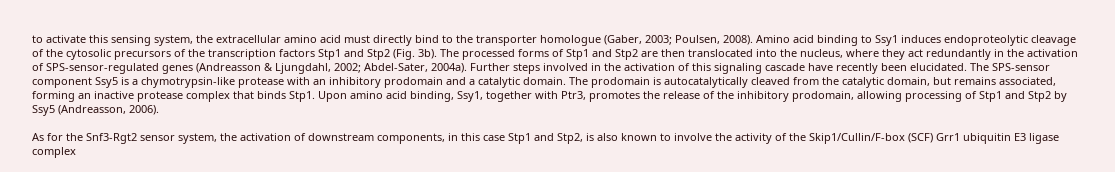to activate this sensing system, the extracellular amino acid must directly bind to the transporter homologue (Gaber, 2003; Poulsen, 2008). Amino acid binding to Ssy1 induces endoproteolytic cleavage of the cytosolic precursors of the transcription factors Stp1 and Stp2 (Fig. 3b). The processed forms of Stp1 and Stp2 are then translocated into the nucleus, where they act redundantly in the activation of SPS-sensor-regulated genes (Andreasson & Ljungdahl, 2002; Abdel-Sater, 2004a). Further steps involved in the activation of this signaling cascade have recently been elucidated. The SPS-sensor component Ssy5 is a chymotrypsin-like protease with an inhibitory prodomain and a catalytic domain. The prodomain is autocatalytically cleaved from the catalytic domain, but remains associated, forming an inactive protease complex that binds Stp1. Upon amino acid binding, Ssy1, together with Ptr3, promotes the release of the inhibitory prodomain, allowing processing of Stp1 and Stp2 by Ssy5 (Andreasson, 2006).

As for the Snf3-Rgt2 sensor system, the activation of downstream components, in this case Stp1 and Stp2, is also known to involve the activity of the Skip1/Cullin/F-box (SCF) Grr1 ubiquitin E3 ligase complex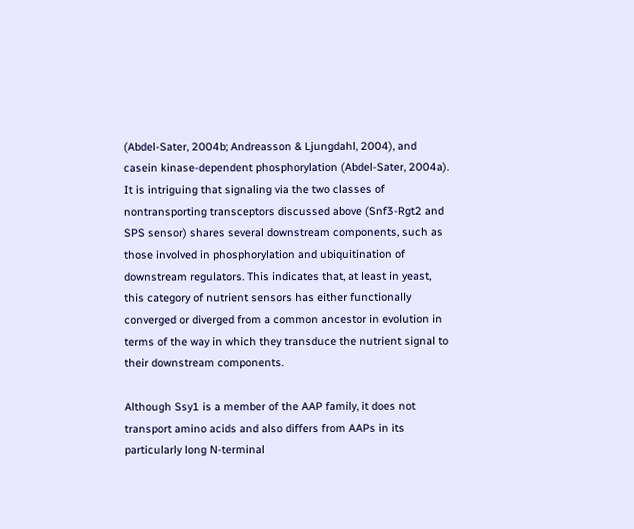(Abdel-Sater, 2004b; Andreasson & Ljungdahl, 2004), and casein kinase-dependent phosphorylation (Abdel-Sater, 2004a). It is intriguing that signaling via the two classes of nontransporting transceptors discussed above (Snf3-Rgt2 and SPS sensor) shares several downstream components, such as those involved in phosphorylation and ubiquitination of downstream regulators. This indicates that, at least in yeast, this category of nutrient sensors has either functionally converged or diverged from a common ancestor in evolution in terms of the way in which they transduce the nutrient signal to their downstream components.

Although Ssy1 is a member of the AAP family, it does not transport amino acids and also differs from AAPs in its particularly long N-terminal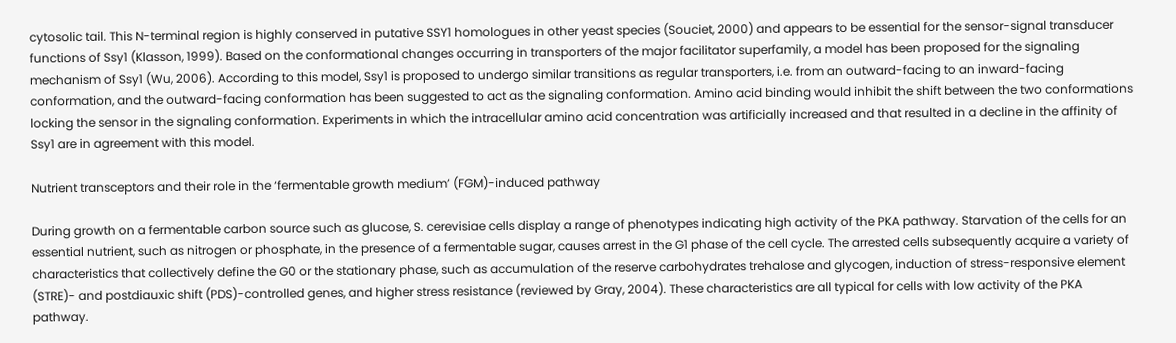cytosolic tail. This N-terminal region is highly conserved in putative SSY1 homologues in other yeast species (Souciet, 2000) and appears to be essential for the sensor-signal transducer functions of Ssy1 (Klasson, 1999). Based on the conformational changes occurring in transporters of the major facilitator superfamily, a model has been proposed for the signaling mechanism of Ssy1 (Wu, 2006). According to this model, Ssy1 is proposed to undergo similar transitions as regular transporters, i.e. from an outward-facing to an inward-facing conformation, and the outward-facing conformation has been suggested to act as the signaling conformation. Amino acid binding would inhibit the shift between the two conformations locking the sensor in the signaling conformation. Experiments in which the intracellular amino acid concentration was artificially increased and that resulted in a decline in the affinity of Ssy1 are in agreement with this model.

Nutrient transceptors and their role in the ‘fermentable growth medium’ (FGM)-induced pathway

During growth on a fermentable carbon source such as glucose, S. cerevisiae cells display a range of phenotypes indicating high activity of the PKA pathway. Starvation of the cells for an essential nutrient, such as nitrogen or phosphate, in the presence of a fermentable sugar, causes arrest in the G1 phase of the cell cycle. The arrested cells subsequently acquire a variety of characteristics that collectively define the G0 or the stationary phase, such as accumulation of the reserve carbohydrates trehalose and glycogen, induction of stress-responsive element (STRE)- and postdiauxic shift (PDS)-controlled genes, and higher stress resistance (reviewed by Gray, 2004). These characteristics are all typical for cells with low activity of the PKA pathway.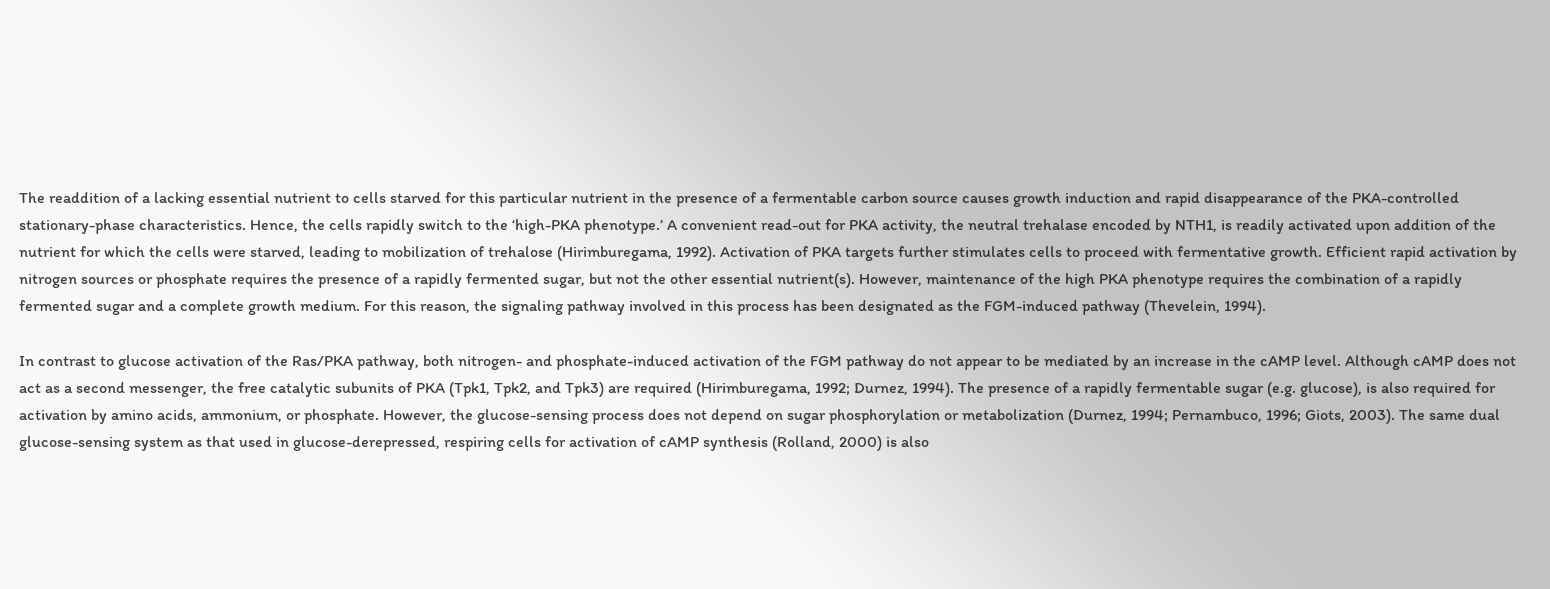The readdition of a lacking essential nutrient to cells starved for this particular nutrient in the presence of a fermentable carbon source causes growth induction and rapid disappearance of the PKA-controlled stationary-phase characteristics. Hence, the cells rapidly switch to the ‘high-PKA phenotype.’ A convenient read-out for PKA activity, the neutral trehalase encoded by NTH1, is readily activated upon addition of the nutrient for which the cells were starved, leading to mobilization of trehalose (Hirimburegama, 1992). Activation of PKA targets further stimulates cells to proceed with fermentative growth. Efficient rapid activation by nitrogen sources or phosphate requires the presence of a rapidly fermented sugar, but not the other essential nutrient(s). However, maintenance of the high PKA phenotype requires the combination of a rapidly fermented sugar and a complete growth medium. For this reason, the signaling pathway involved in this process has been designated as the FGM-induced pathway (Thevelein, 1994).

In contrast to glucose activation of the Ras/PKA pathway, both nitrogen- and phosphate-induced activation of the FGM pathway do not appear to be mediated by an increase in the cAMP level. Although cAMP does not act as a second messenger, the free catalytic subunits of PKA (Tpk1, Tpk2, and Tpk3) are required (Hirimburegama, 1992; Durnez, 1994). The presence of a rapidly fermentable sugar (e.g. glucose), is also required for activation by amino acids, ammonium, or phosphate. However, the glucose-sensing process does not depend on sugar phosphorylation or metabolization (Durnez, 1994; Pernambuco, 1996; Giots, 2003). The same dual glucose-sensing system as that used in glucose-derepressed, respiring cells for activation of cAMP synthesis (Rolland, 2000) is also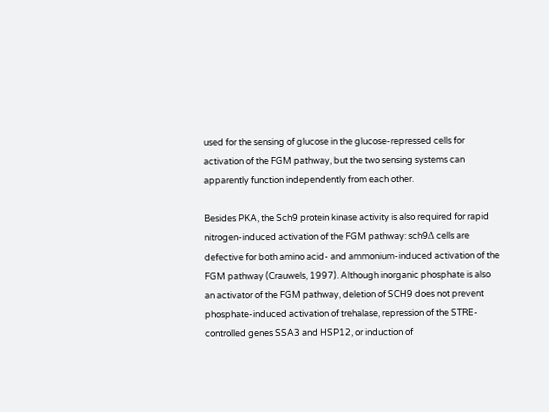used for the sensing of glucose in the glucose-repressed cells for activation of the FGM pathway, but the two sensing systems can apparently function independently from each other.

Besides PKA, the Sch9 protein kinase activity is also required for rapid nitrogen-induced activation of the FGM pathway: sch9Δ cells are defective for both amino acid- and ammonium-induced activation of the FGM pathway (Crauwels, 1997). Although inorganic phosphate is also an activator of the FGM pathway, deletion of SCH9 does not prevent phosphate-induced activation of trehalase, repression of the STRE-controlled genes SSA3 and HSP12, or induction of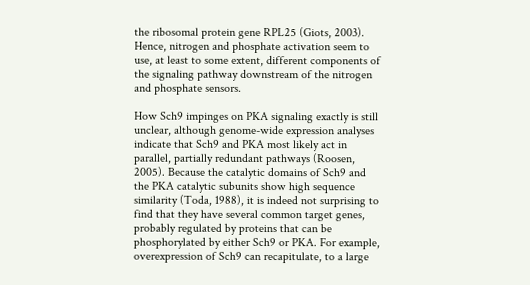the ribosomal protein gene RPL25 (Giots, 2003). Hence, nitrogen and phosphate activation seem to use, at least to some extent, different components of the signaling pathway downstream of the nitrogen and phosphate sensors.

How Sch9 impinges on PKA signaling exactly is still unclear, although genome-wide expression analyses indicate that Sch9 and PKA most likely act in parallel, partially redundant pathways (Roosen, 2005). Because the catalytic domains of Sch9 and the PKA catalytic subunits show high sequence similarity (Toda, 1988), it is indeed not surprising to find that they have several common target genes, probably regulated by proteins that can be phosphorylated by either Sch9 or PKA. For example, overexpression of Sch9 can recapitulate, to a large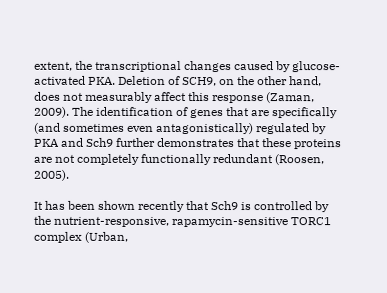extent, the transcriptional changes caused by glucose-activated PKA. Deletion of SCH9, on the other hand, does not measurably affect this response (Zaman, 2009). The identification of genes that are specifically (and sometimes even antagonistically) regulated by PKA and Sch9 further demonstrates that these proteins are not completely functionally redundant (Roosen, 2005).

It has been shown recently that Sch9 is controlled by the nutrient-responsive, rapamycin-sensitive TORC1 complex (Urban,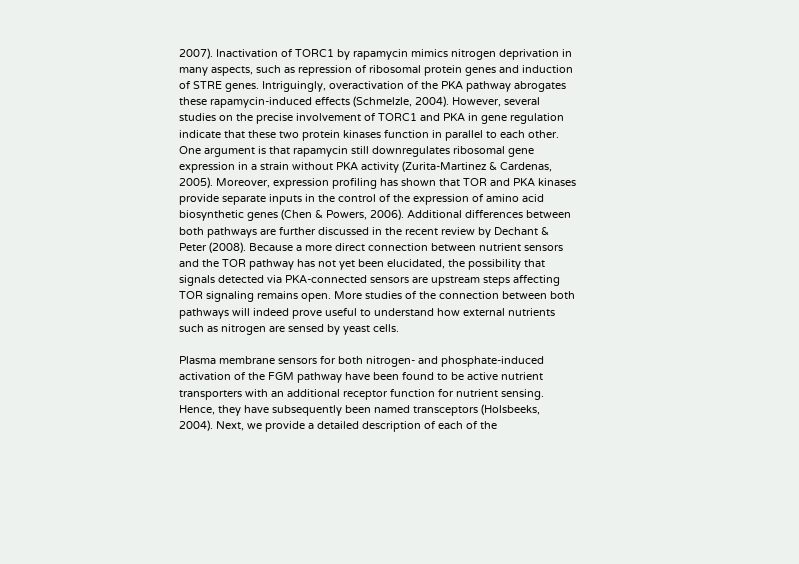2007). Inactivation of TORC1 by rapamycin mimics nitrogen deprivation in many aspects, such as repression of ribosomal protein genes and induction of STRE genes. Intriguingly, overactivation of the PKA pathway abrogates these rapamycin-induced effects (Schmelzle, 2004). However, several studies on the precise involvement of TORC1 and PKA in gene regulation indicate that these two protein kinases function in parallel to each other. One argument is that rapamycin still downregulates ribosomal gene expression in a strain without PKA activity (Zurita-Martinez & Cardenas, 2005). Moreover, expression profiling has shown that TOR and PKA kinases provide separate inputs in the control of the expression of amino acid biosynthetic genes (Chen & Powers, 2006). Additional differences between both pathways are further discussed in the recent review by Dechant & Peter (2008). Because a more direct connection between nutrient sensors and the TOR pathway has not yet been elucidated, the possibility that signals detected via PKA-connected sensors are upstream steps affecting TOR signaling remains open. More studies of the connection between both pathways will indeed prove useful to understand how external nutrients such as nitrogen are sensed by yeast cells.

Plasma membrane sensors for both nitrogen- and phosphate-induced activation of the FGM pathway have been found to be active nutrient transporters with an additional receptor function for nutrient sensing. Hence, they have subsequently been named transceptors (Holsbeeks, 2004). Next, we provide a detailed description of each of the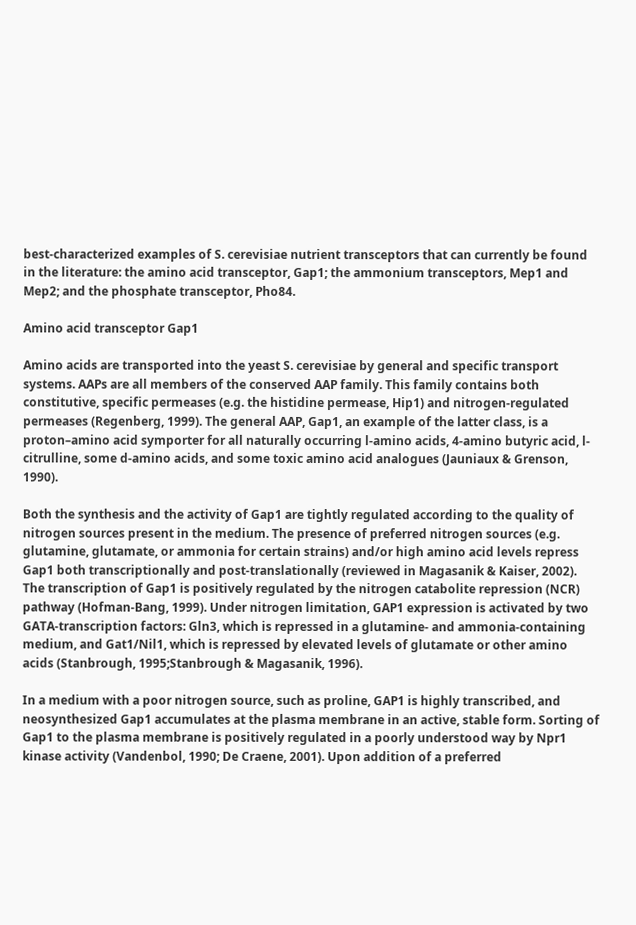best-characterized examples of S. cerevisiae nutrient transceptors that can currently be found in the literature: the amino acid transceptor, Gap1; the ammonium transceptors, Mep1 and Mep2; and the phosphate transceptor, Pho84.

Amino acid transceptor Gap1

Amino acids are transported into the yeast S. cerevisiae by general and specific transport systems. AAPs are all members of the conserved AAP family. This family contains both constitutive, specific permeases (e.g. the histidine permease, Hip1) and nitrogen-regulated permeases (Regenberg, 1999). The general AAP, Gap1, an example of the latter class, is a proton–amino acid symporter for all naturally occurring l-amino acids, 4-amino butyric acid, l-citrulline, some d-amino acids, and some toxic amino acid analogues (Jauniaux & Grenson, 1990).

Both the synthesis and the activity of Gap1 are tightly regulated according to the quality of nitrogen sources present in the medium. The presence of preferred nitrogen sources (e.g. glutamine, glutamate, or ammonia for certain strains) and/or high amino acid levels repress Gap1 both transcriptionally and post-translationally (reviewed in Magasanik & Kaiser, 2002). The transcription of Gap1 is positively regulated by the nitrogen catabolite repression (NCR) pathway (Hofman-Bang, 1999). Under nitrogen limitation, GAP1 expression is activated by two GATA-transcription factors: Gln3, which is repressed in a glutamine- and ammonia-containing medium, and Gat1/Nil1, which is repressed by elevated levels of glutamate or other amino acids (Stanbrough, 1995;Stanbrough & Magasanik, 1996).

In a medium with a poor nitrogen source, such as proline, GAP1 is highly transcribed, and neosynthesized Gap1 accumulates at the plasma membrane in an active, stable form. Sorting of Gap1 to the plasma membrane is positively regulated in a poorly understood way by Npr1 kinase activity (Vandenbol, 1990; De Craene, 2001). Upon addition of a preferred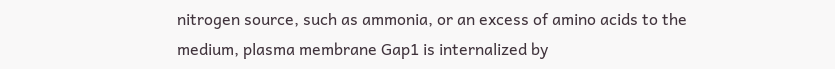nitrogen source, such as ammonia, or an excess of amino acids to the medium, plasma membrane Gap1 is internalized by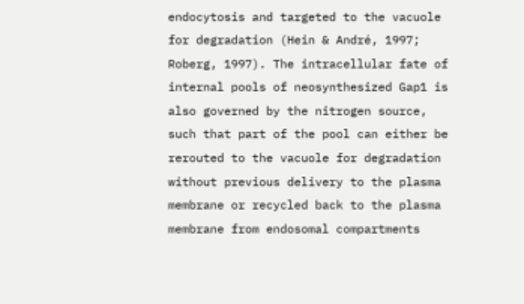endocytosis and targeted to the vacuole for degradation (Hein & André, 1997; Roberg, 1997). The intracellular fate of internal pools of neosynthesized Gap1 is also governed by the nitrogen source, such that part of the pool can either be rerouted to the vacuole for degradation without previous delivery to the plasma membrane or recycled back to the plasma membrane from endosomal compartments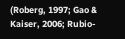(Roberg, 1997; Gao & Kaiser, 2006; Rubio-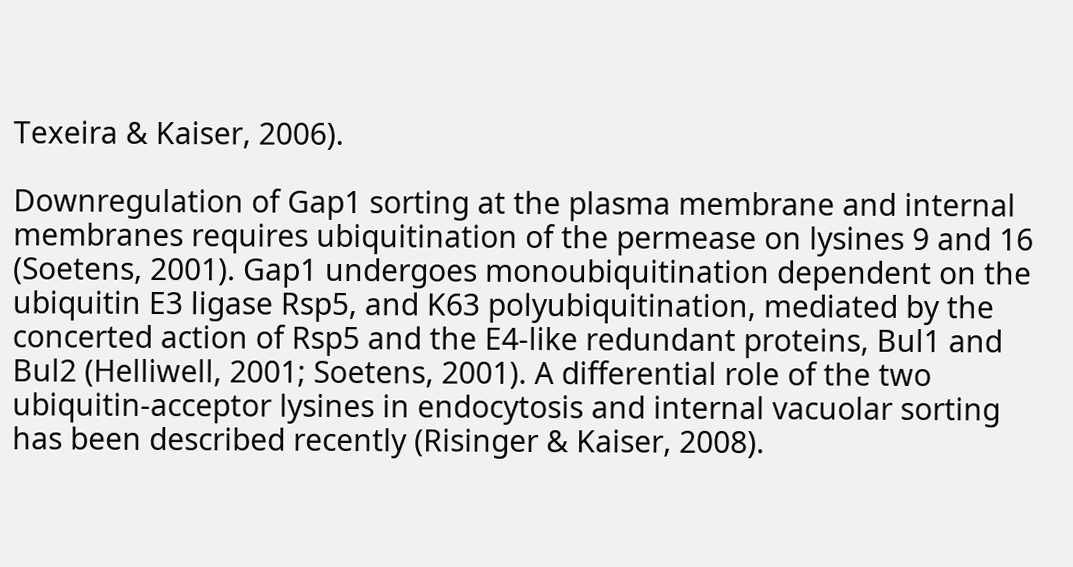Texeira & Kaiser, 2006).

Downregulation of Gap1 sorting at the plasma membrane and internal membranes requires ubiquitination of the permease on lysines 9 and 16 (Soetens, 2001). Gap1 undergoes monoubiquitination dependent on the ubiquitin E3 ligase Rsp5, and K63 polyubiquitination, mediated by the concerted action of Rsp5 and the E4-like redundant proteins, Bul1 and Bul2 (Helliwell, 2001; Soetens, 2001). A differential role of the two ubiquitin-acceptor lysines in endocytosis and internal vacuolar sorting has been described recently (Risinger & Kaiser, 2008).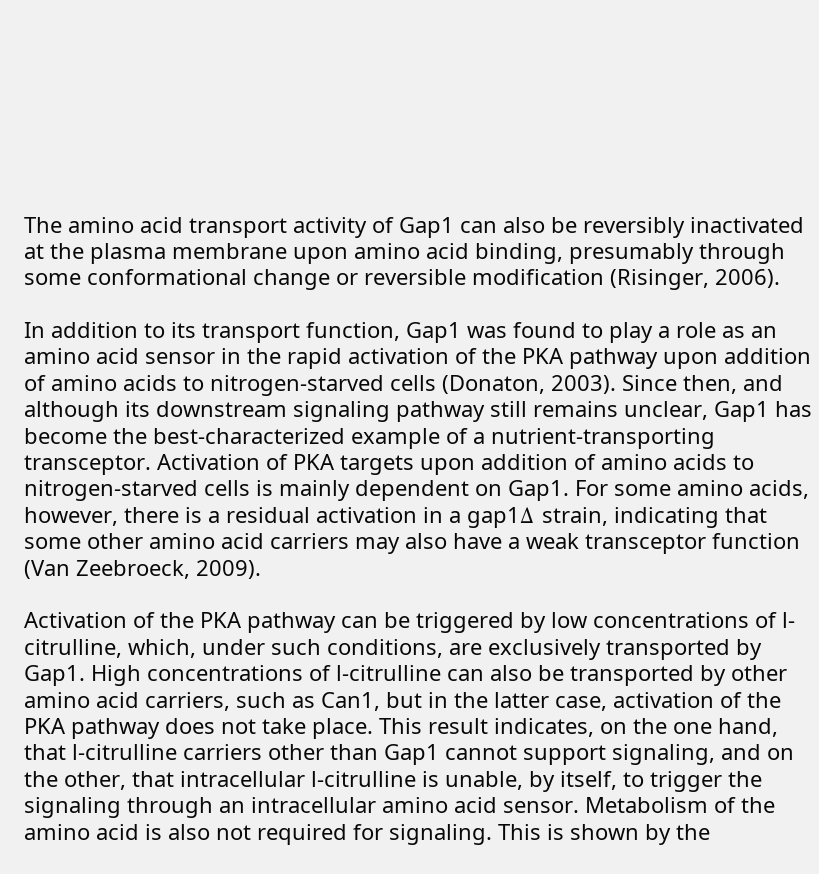The amino acid transport activity of Gap1 can also be reversibly inactivated at the plasma membrane upon amino acid binding, presumably through some conformational change or reversible modification (Risinger, 2006).

In addition to its transport function, Gap1 was found to play a role as an amino acid sensor in the rapid activation of the PKA pathway upon addition of amino acids to nitrogen-starved cells (Donaton, 2003). Since then, and although its downstream signaling pathway still remains unclear, Gap1 has become the best-characterized example of a nutrient-transporting transceptor. Activation of PKA targets upon addition of amino acids to nitrogen-starved cells is mainly dependent on Gap1. For some amino acids, however, there is a residual activation in a gap1Δ strain, indicating that some other amino acid carriers may also have a weak transceptor function (Van Zeebroeck, 2009).

Activation of the PKA pathway can be triggered by low concentrations of l-citrulline, which, under such conditions, are exclusively transported by Gap1. High concentrations of l-citrulline can also be transported by other amino acid carriers, such as Can1, but in the latter case, activation of the PKA pathway does not take place. This result indicates, on the one hand, that l-citrulline carriers other than Gap1 cannot support signaling, and on the other, that intracellular l-citrulline is unable, by itself, to trigger the signaling through an intracellular amino acid sensor. Metabolism of the amino acid is also not required for signaling. This is shown by the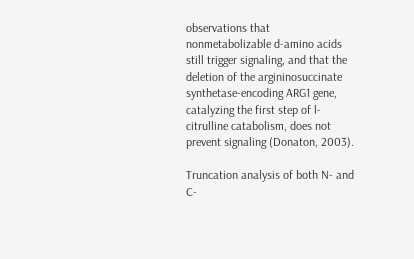observations that nonmetabolizable d-amino acids still trigger signaling, and that the deletion of the argininosuccinate synthetase-encoding ARG1 gene, catalyzing the first step of l-citrulline catabolism, does not prevent signaling (Donaton, 2003).

Truncation analysis of both N- and C-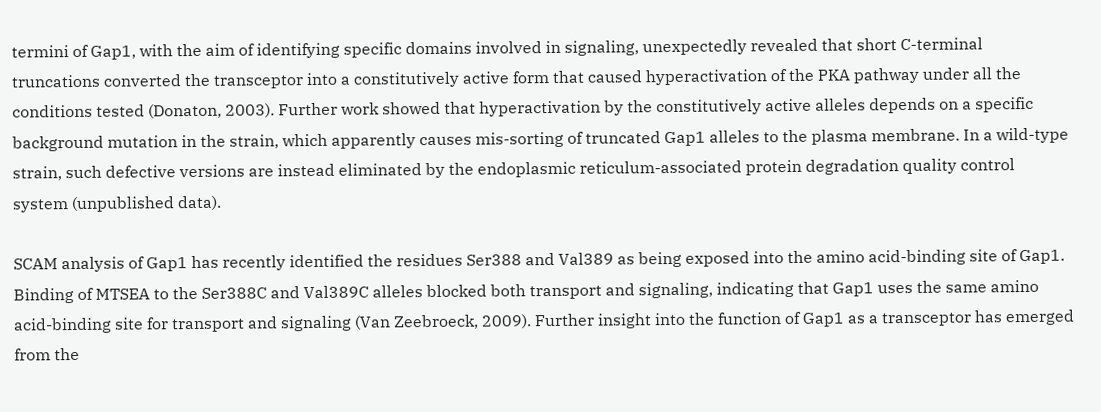termini of Gap1, with the aim of identifying specific domains involved in signaling, unexpectedly revealed that short C-terminal truncations converted the transceptor into a constitutively active form that caused hyperactivation of the PKA pathway under all the conditions tested (Donaton, 2003). Further work showed that hyperactivation by the constitutively active alleles depends on a specific background mutation in the strain, which apparently causes mis-sorting of truncated Gap1 alleles to the plasma membrane. In a wild-type strain, such defective versions are instead eliminated by the endoplasmic reticulum-associated protein degradation quality control system (unpublished data).

SCAM analysis of Gap1 has recently identified the residues Ser388 and Val389 as being exposed into the amino acid-binding site of Gap1. Binding of MTSEA to the Ser388C and Val389C alleles blocked both transport and signaling, indicating that Gap1 uses the same amino acid-binding site for transport and signaling (Van Zeebroeck, 2009). Further insight into the function of Gap1 as a transceptor has emerged from the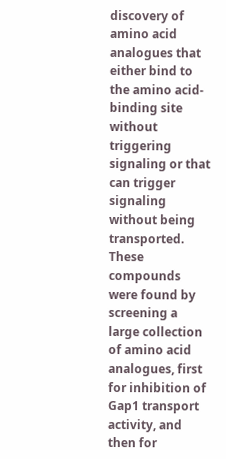discovery of amino acid analogues that either bind to the amino acid-binding site without triggering signaling or that can trigger signaling without being transported. These compounds were found by screening a large collection of amino acid analogues, first for inhibition of Gap1 transport activity, and then for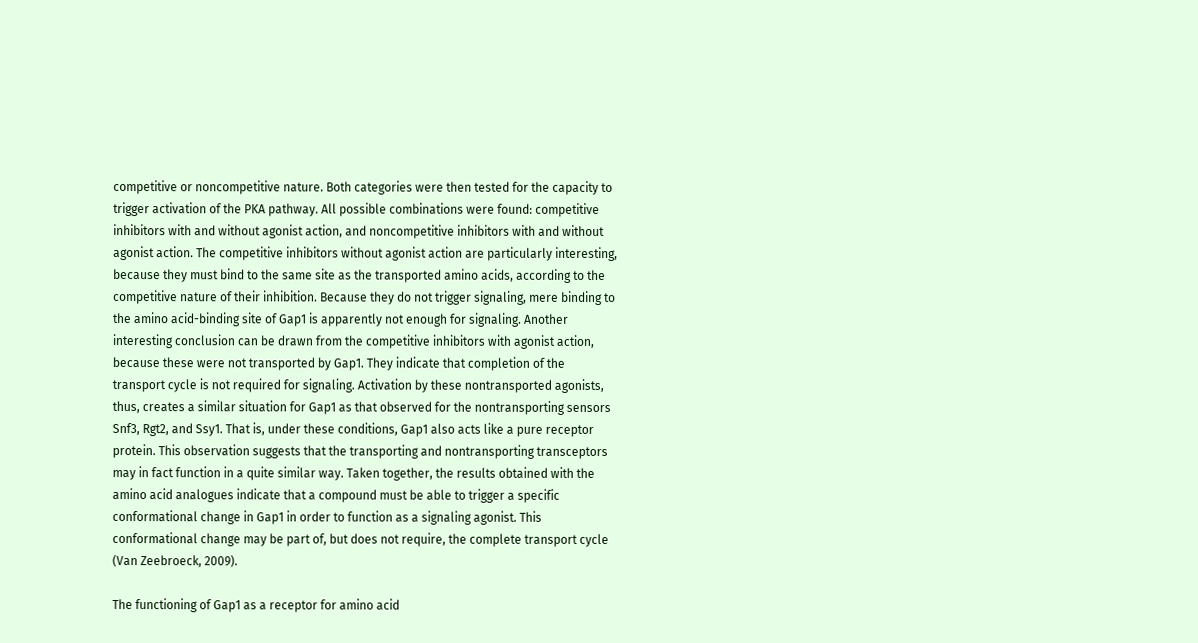competitive or noncompetitive nature. Both categories were then tested for the capacity to trigger activation of the PKA pathway. All possible combinations were found: competitive inhibitors with and without agonist action, and noncompetitive inhibitors with and without agonist action. The competitive inhibitors without agonist action are particularly interesting, because they must bind to the same site as the transported amino acids, according to the competitive nature of their inhibition. Because they do not trigger signaling, mere binding to the amino acid-binding site of Gap1 is apparently not enough for signaling. Another interesting conclusion can be drawn from the competitive inhibitors with agonist action, because these were not transported by Gap1. They indicate that completion of the transport cycle is not required for signaling. Activation by these nontransported agonists, thus, creates a similar situation for Gap1 as that observed for the nontransporting sensors Snf3, Rgt2, and Ssy1. That is, under these conditions, Gap1 also acts like a pure receptor protein. This observation suggests that the transporting and nontransporting transceptors may in fact function in a quite similar way. Taken together, the results obtained with the amino acid analogues indicate that a compound must be able to trigger a specific conformational change in Gap1 in order to function as a signaling agonist. This conformational change may be part of, but does not require, the complete transport cycle (Van Zeebroeck, 2009).

The functioning of Gap1 as a receptor for amino acid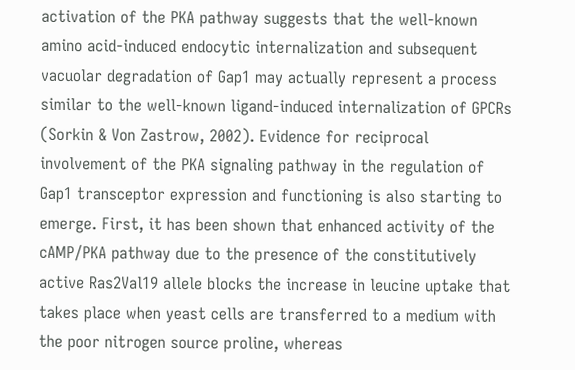activation of the PKA pathway suggests that the well-known amino acid-induced endocytic internalization and subsequent vacuolar degradation of Gap1 may actually represent a process similar to the well-known ligand-induced internalization of GPCRs (Sorkin & Von Zastrow, 2002). Evidence for reciprocal involvement of the PKA signaling pathway in the regulation of Gap1 transceptor expression and functioning is also starting to emerge. First, it has been shown that enhanced activity of the cAMP/PKA pathway due to the presence of the constitutively active Ras2Val19 allele blocks the increase in leucine uptake that takes place when yeast cells are transferred to a medium with the poor nitrogen source proline, whereas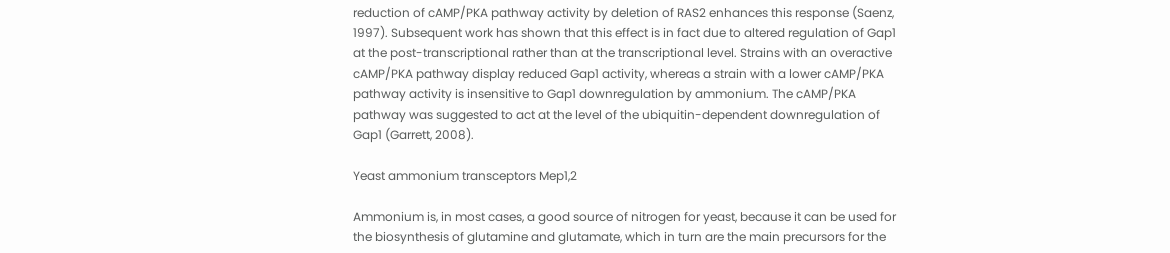reduction of cAMP/PKA pathway activity by deletion of RAS2 enhances this response (Saenz, 1997). Subsequent work has shown that this effect is in fact due to altered regulation of Gap1 at the post-transcriptional rather than at the transcriptional level. Strains with an overactive cAMP/PKA pathway display reduced Gap1 activity, whereas a strain with a lower cAMP/PKA pathway activity is insensitive to Gap1 downregulation by ammonium. The cAMP/PKA pathway was suggested to act at the level of the ubiquitin-dependent downregulation of Gap1 (Garrett, 2008).

Yeast ammonium transceptors Mep1,2

Ammonium is, in most cases, a good source of nitrogen for yeast, because it can be used for the biosynthesis of glutamine and glutamate, which in turn are the main precursors for the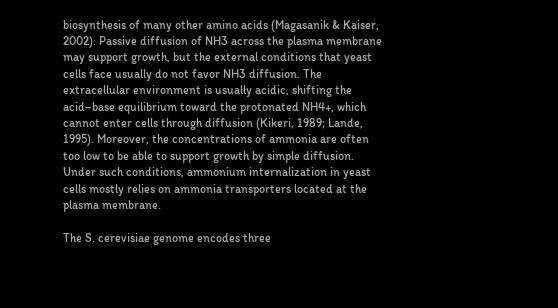biosynthesis of many other amino acids (Magasanik & Kaiser, 2002). Passive diffusion of NH3 across the plasma membrane may support growth, but the external conditions that yeast cells face usually do not favor NH3 diffusion. The extracellular environment is usually acidic, shifting the acid–base equilibrium toward the protonated NH4+, which cannot enter cells through diffusion (Kikeri, 1989; Lande, 1995). Moreover, the concentrations of ammonia are often too low to be able to support growth by simple diffusion. Under such conditions, ammonium internalization in yeast cells mostly relies on ammonia transporters located at the plasma membrane.

The S. cerevisiae genome encodes three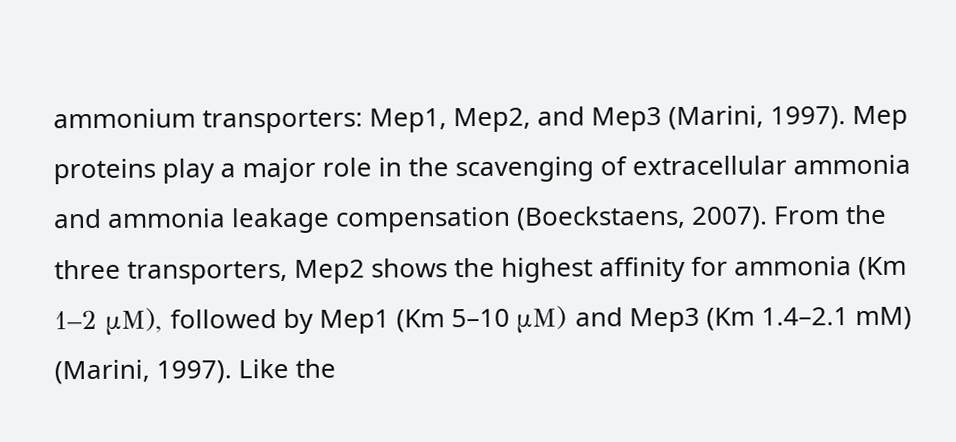ammonium transporters: Mep1, Mep2, and Mep3 (Marini, 1997). Mep proteins play a major role in the scavenging of extracellular ammonia and ammonia leakage compensation (Boeckstaens, 2007). From the three transporters, Mep2 shows the highest affinity for ammonia (Km 1–2 μM), followed by Mep1 (Km 5–10 μM) and Mep3 (Km 1.4–2.1 mM) (Marini, 1997). Like the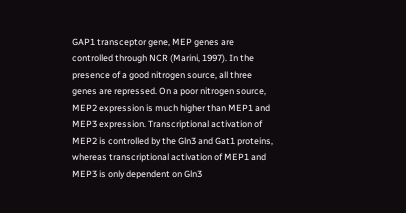GAP1 transceptor gene, MEP genes are controlled through NCR (Marini, 1997). In the presence of a good nitrogen source, all three genes are repressed. On a poor nitrogen source, MEP2 expression is much higher than MEP1 and MEP3 expression. Transcriptional activation of MEP2 is controlled by the Gln3 and Gat1 proteins, whereas transcriptional activation of MEP1 and MEP3 is only dependent on Gln3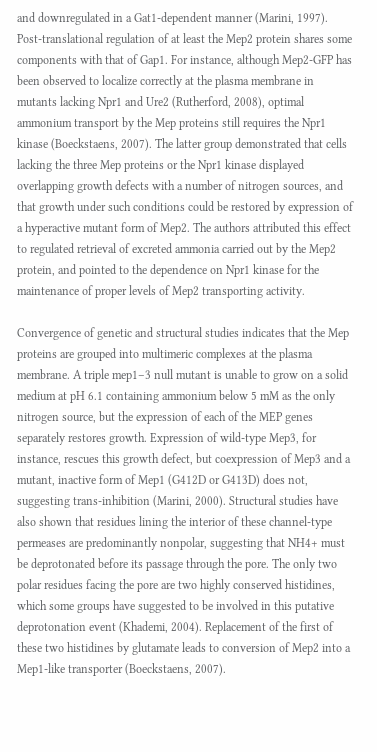and downregulated in a Gat1-dependent manner (Marini, 1997). Post-translational regulation of at least the Mep2 protein shares some components with that of Gap1. For instance, although Mep2-GFP has been observed to localize correctly at the plasma membrane in mutants lacking Npr1 and Ure2 (Rutherford, 2008), optimal ammonium transport by the Mep proteins still requires the Npr1 kinase (Boeckstaens, 2007). The latter group demonstrated that cells lacking the three Mep proteins or the Npr1 kinase displayed overlapping growth defects with a number of nitrogen sources, and that growth under such conditions could be restored by expression of a hyperactive mutant form of Mep2. The authors attributed this effect to regulated retrieval of excreted ammonia carried out by the Mep2 protein, and pointed to the dependence on Npr1 kinase for the maintenance of proper levels of Mep2 transporting activity.

Convergence of genetic and structural studies indicates that the Mep proteins are grouped into multimeric complexes at the plasma membrane. A triple mep1–3 null mutant is unable to grow on a solid medium at pH 6.1 containing ammonium below 5 mM as the only nitrogen source, but the expression of each of the MEP genes separately restores growth. Expression of wild-type Mep3, for instance, rescues this growth defect, but coexpression of Mep3 and a mutant, inactive form of Mep1 (G412D or G413D) does not, suggesting trans-inhibition (Marini, 2000). Structural studies have also shown that residues lining the interior of these channel-type permeases are predominantly nonpolar, suggesting that NH4+ must be deprotonated before its passage through the pore. The only two polar residues facing the pore are two highly conserved histidines, which some groups have suggested to be involved in this putative deprotonation event (Khademi, 2004). Replacement of the first of these two histidines by glutamate leads to conversion of Mep2 into a Mep1-like transporter (Boeckstaens, 2007).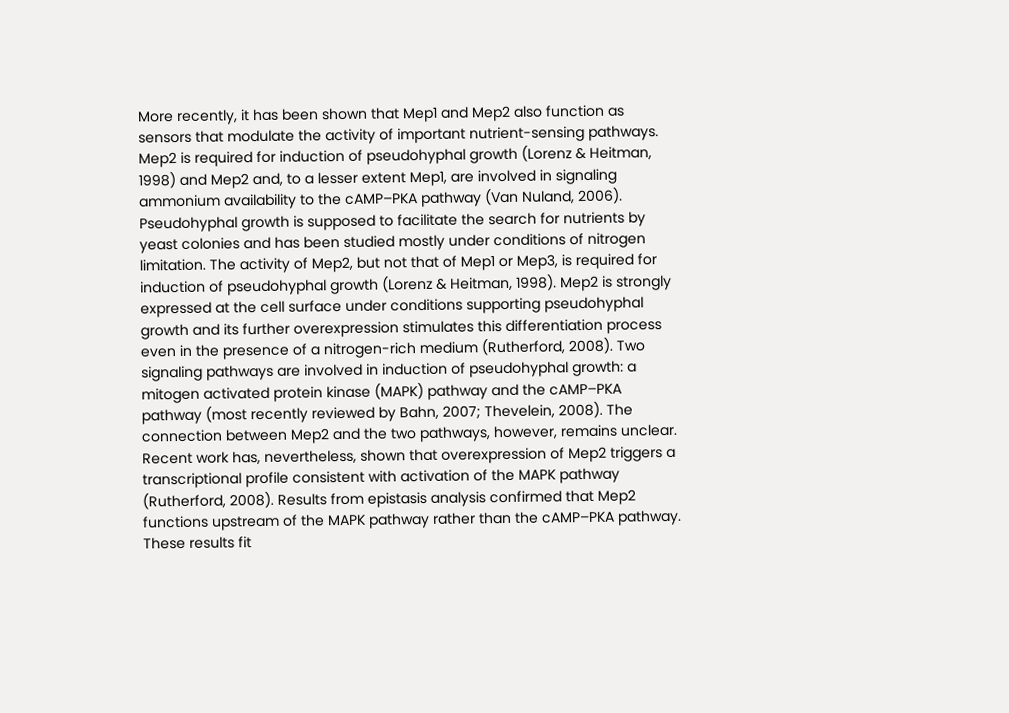More recently, it has been shown that Mep1 and Mep2 also function as sensors that modulate the activity of important nutrient-sensing pathways. Mep2 is required for induction of pseudohyphal growth (Lorenz & Heitman, 1998) and Mep2 and, to a lesser extent Mep1, are involved in signaling ammonium availability to the cAMP–PKA pathway (Van Nuland, 2006). Pseudohyphal growth is supposed to facilitate the search for nutrients by yeast colonies and has been studied mostly under conditions of nitrogen limitation. The activity of Mep2, but not that of Mep1 or Mep3, is required for induction of pseudohyphal growth (Lorenz & Heitman, 1998). Mep2 is strongly expressed at the cell surface under conditions supporting pseudohyphal growth and its further overexpression stimulates this differentiation process even in the presence of a nitrogen-rich medium (Rutherford, 2008). Two signaling pathways are involved in induction of pseudohyphal growth: a mitogen activated protein kinase (MAPK) pathway and the cAMP–PKA pathway (most recently reviewed by Bahn, 2007; Thevelein, 2008). The connection between Mep2 and the two pathways, however, remains unclear. Recent work has, nevertheless, shown that overexpression of Mep2 triggers a transcriptional profile consistent with activation of the MAPK pathway (Rutherford, 2008). Results from epistasis analysis confirmed that Mep2 functions upstream of the MAPK pathway rather than the cAMP–PKA pathway. These results fit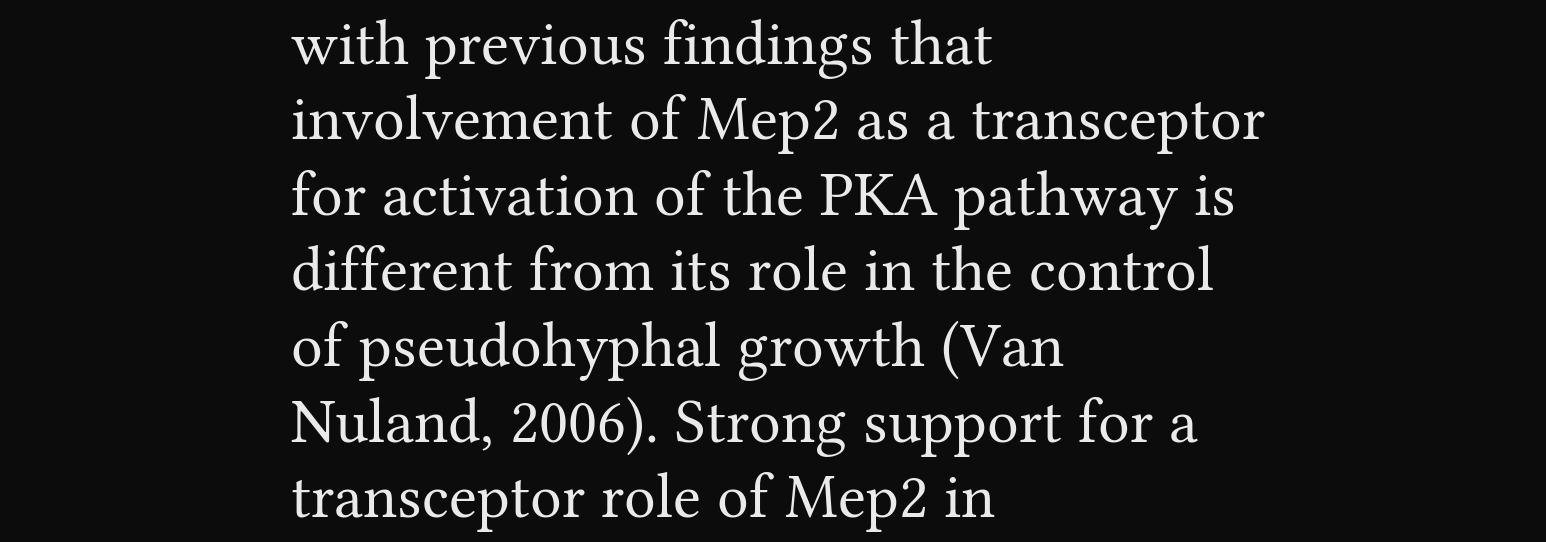with previous findings that involvement of Mep2 as a transceptor for activation of the PKA pathway is different from its role in the control of pseudohyphal growth (Van Nuland, 2006). Strong support for a transceptor role of Mep2 in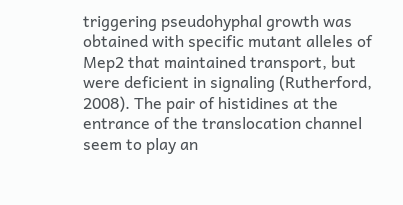triggering pseudohyphal growth was obtained with specific mutant alleles of Mep2 that maintained transport, but were deficient in signaling (Rutherford, 2008). The pair of histidines at the entrance of the translocation channel seem to play an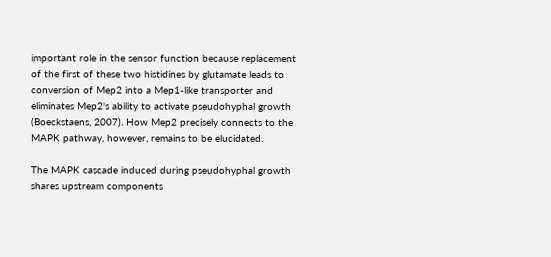important role in the sensor function because replacement of the first of these two histidines by glutamate leads to conversion of Mep2 into a Mep1-like transporter and eliminates Mep2's ability to activate pseudohyphal growth (Boeckstaens, 2007). How Mep2 precisely connects to the MAPK pathway, however, remains to be elucidated.

The MAPK cascade induced during pseudohyphal growth shares upstream components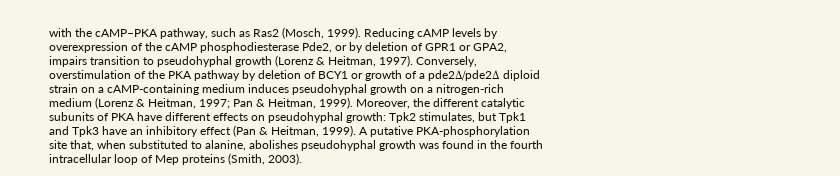with the cAMP–PKA pathway, such as Ras2 (Mosch, 1999). Reducing cAMP levels by overexpression of the cAMP phosphodiesterase Pde2, or by deletion of GPR1 or GPA2, impairs transition to pseudohyphal growth (Lorenz & Heitman, 1997). Conversely, overstimulation of the PKA pathway by deletion of BCY1 or growth of a pde2Δ/pde2Δ diploid strain on a cAMP-containing medium induces pseudohyphal growth on a nitrogen-rich medium (Lorenz & Heitman, 1997; Pan & Heitman, 1999). Moreover, the different catalytic subunits of PKA have different effects on pseudohyphal growth: Tpk2 stimulates, but Tpk1 and Tpk3 have an inhibitory effect (Pan & Heitman, 1999). A putative PKA-phosphorylation site that, when substituted to alanine, abolishes pseudohyphal growth was found in the fourth intracellular loop of Mep proteins (Smith, 2003).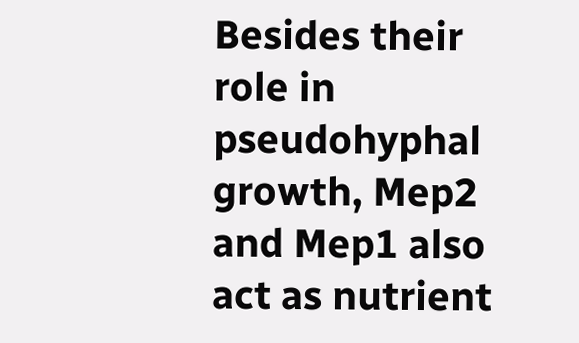Besides their role in pseudohyphal growth, Mep2 and Mep1 also act as nutrient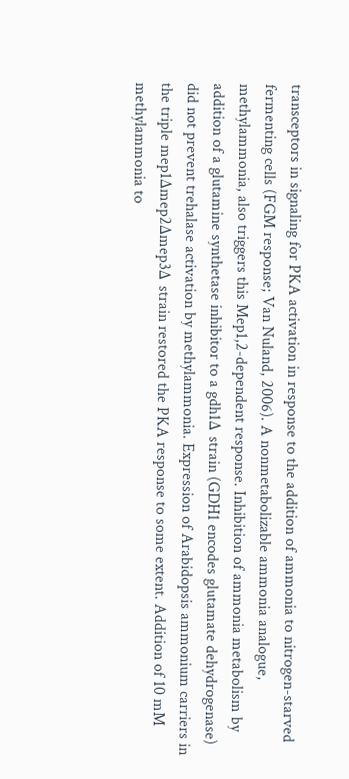transceptors in signaling for PKA activation in response to the addition of ammonia to nitrogen-starved fermenting cells (FGM response; Van Nuland, 2006). A nonmetabolizable ammonia analogue, methylammonia, also triggers this Mep1,2-dependent response. Inhibition of ammonia metabolism by addition of a glutamine synthetase inhibitor to a gdh1Δ strain (GDH1 encodes glutamate dehydrogenase) did not prevent trehalase activation by methylammonia. Expression of Arabidopsis ammonium carriers in the triple mep1Δmep2Δmep3Δ strain restored the PKA response to some extent. Addition of 10 mM methylammonia to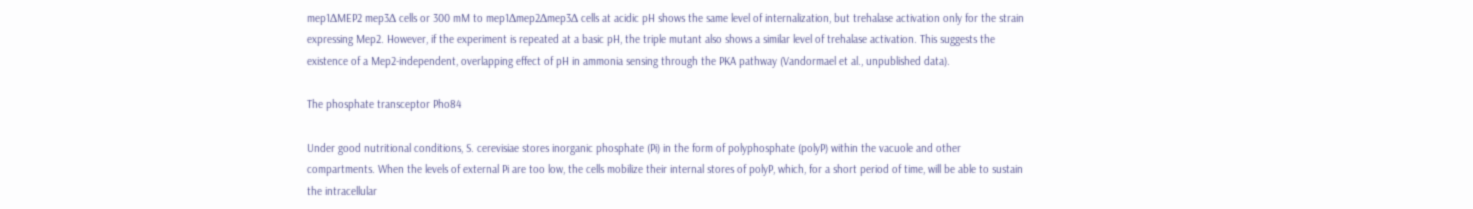mep1ΔMEP2 mep3Δ cells or 300 mM to mep1Δmep2Δmep3Δ cells at acidic pH shows the same level of internalization, but trehalase activation only for the strain expressing Mep2. However, if the experiment is repeated at a basic pH, the triple mutant also shows a similar level of trehalase activation. This suggests the existence of a Mep2-independent, overlapping effect of pH in ammonia sensing through the PKA pathway (Vandormael et al., unpublished data).

The phosphate transceptor Pho84

Under good nutritional conditions, S. cerevisiae stores inorganic phosphate (Pi) in the form of polyphosphate (polyP) within the vacuole and other compartments. When the levels of external Pi are too low, the cells mobilize their internal stores of polyP, which, for a short period of time, will be able to sustain the intracellular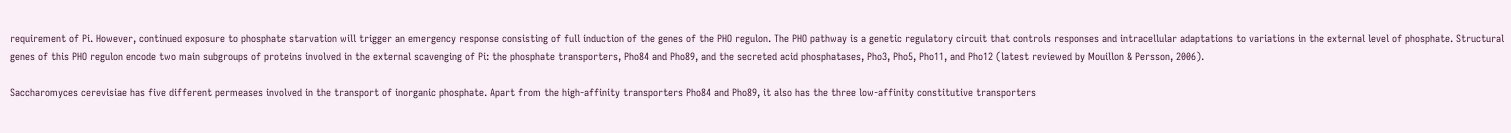requirement of Pi. However, continued exposure to phosphate starvation will trigger an emergency response consisting of full induction of the genes of the PHO regulon. The PHO pathway is a genetic regulatory circuit that controls responses and intracellular adaptations to variations in the external level of phosphate. Structural genes of this PHO regulon encode two main subgroups of proteins involved in the external scavenging of Pi: the phosphate transporters, Pho84 and Pho89, and the secreted acid phosphatases, Pho3, Pho5, Pho11, and Pho12 (latest reviewed by Mouillon & Persson, 2006).

Saccharomyces cerevisiae has five different permeases involved in the transport of inorganic phosphate. Apart from the high-affinity transporters Pho84 and Pho89, it also has the three low-affinity constitutive transporters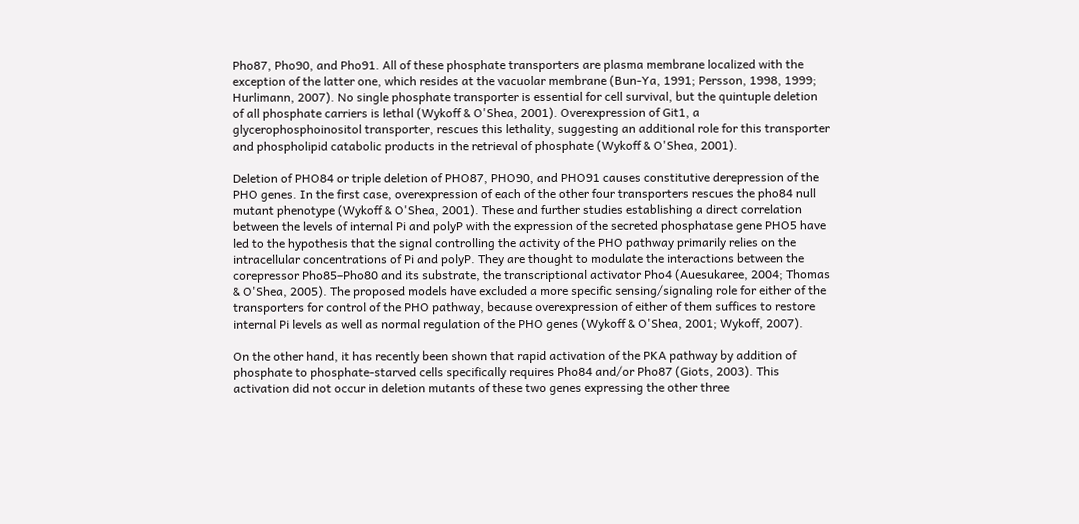Pho87, Pho90, and Pho91. All of these phosphate transporters are plasma membrane localized with the exception of the latter one, which resides at the vacuolar membrane (Bun-Ya, 1991; Persson, 1998, 1999; Hurlimann, 2007). No single phosphate transporter is essential for cell survival, but the quintuple deletion of all phosphate carriers is lethal (Wykoff & O'Shea, 2001). Overexpression of Git1, a glycerophosphoinositol transporter, rescues this lethality, suggesting an additional role for this transporter and phospholipid catabolic products in the retrieval of phosphate (Wykoff & O'Shea, 2001).

Deletion of PHO84 or triple deletion of PHO87, PHO90, and PHO91 causes constitutive derepression of the PHO genes. In the first case, overexpression of each of the other four transporters rescues the pho84 null mutant phenotype (Wykoff & O'Shea, 2001). These and further studies establishing a direct correlation between the levels of internal Pi and polyP with the expression of the secreted phosphatase gene PHO5 have led to the hypothesis that the signal controlling the activity of the PHO pathway primarily relies on the intracellular concentrations of Pi and polyP. They are thought to modulate the interactions between the corepressor Pho85–Pho80 and its substrate, the transcriptional activator Pho4 (Auesukaree, 2004; Thomas & O'Shea, 2005). The proposed models have excluded a more specific sensing/signaling role for either of the transporters for control of the PHO pathway, because overexpression of either of them suffices to restore internal Pi levels as well as normal regulation of the PHO genes (Wykoff & O'Shea, 2001; Wykoff, 2007).

On the other hand, it has recently been shown that rapid activation of the PKA pathway by addition of phosphate to phosphate-starved cells specifically requires Pho84 and/or Pho87 (Giots, 2003). This activation did not occur in deletion mutants of these two genes expressing the other three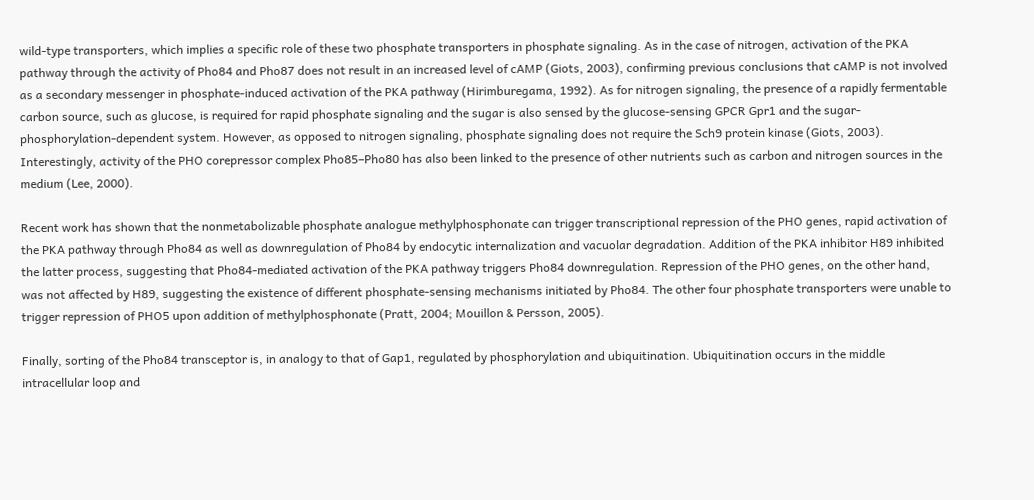wild-type transporters, which implies a specific role of these two phosphate transporters in phosphate signaling. As in the case of nitrogen, activation of the PKA pathway through the activity of Pho84 and Pho87 does not result in an increased level of cAMP (Giots, 2003), confirming previous conclusions that cAMP is not involved as a secondary messenger in phosphate-induced activation of the PKA pathway (Hirimburegama, 1992). As for nitrogen signaling, the presence of a rapidly fermentable carbon source, such as glucose, is required for rapid phosphate signaling and the sugar is also sensed by the glucose-sensing GPCR Gpr1 and the sugar-phosphorylation-dependent system. However, as opposed to nitrogen signaling, phosphate signaling does not require the Sch9 protein kinase (Giots, 2003). Interestingly, activity of the PHO corepressor complex Pho85–Pho80 has also been linked to the presence of other nutrients such as carbon and nitrogen sources in the medium (Lee, 2000).

Recent work has shown that the nonmetabolizable phosphate analogue methylphosphonate can trigger transcriptional repression of the PHO genes, rapid activation of the PKA pathway through Pho84 as well as downregulation of Pho84 by endocytic internalization and vacuolar degradation. Addition of the PKA inhibitor H89 inhibited the latter process, suggesting that Pho84-mediated activation of the PKA pathway triggers Pho84 downregulation. Repression of the PHO genes, on the other hand, was not affected by H89, suggesting the existence of different phosphate-sensing mechanisms initiated by Pho84. The other four phosphate transporters were unable to trigger repression of PHO5 upon addition of methylphosphonate (Pratt, 2004; Mouillon & Persson, 2005).

Finally, sorting of the Pho84 transceptor is, in analogy to that of Gap1, regulated by phosphorylation and ubiquitination. Ubiquitination occurs in the middle intracellular loop and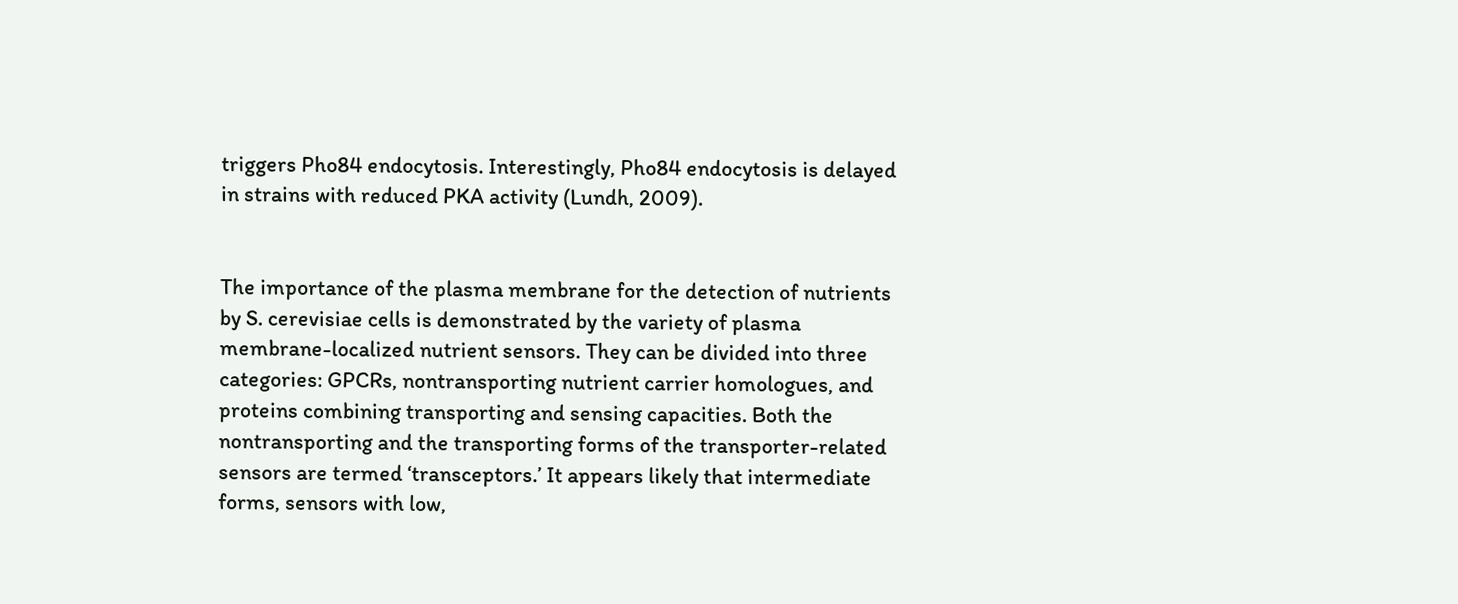triggers Pho84 endocytosis. Interestingly, Pho84 endocytosis is delayed in strains with reduced PKA activity (Lundh, 2009).


The importance of the plasma membrane for the detection of nutrients by S. cerevisiae cells is demonstrated by the variety of plasma membrane-localized nutrient sensors. They can be divided into three categories: GPCRs, nontransporting nutrient carrier homologues, and proteins combining transporting and sensing capacities. Both the nontransporting and the transporting forms of the transporter-related sensors are termed ‘transceptors.’ It appears likely that intermediate forms, sensors with low,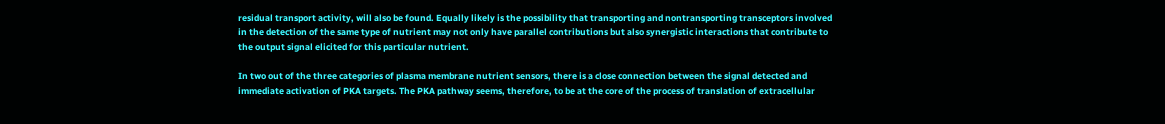residual transport activity, will also be found. Equally likely is the possibility that transporting and nontransporting transceptors involved in the detection of the same type of nutrient may not only have parallel contributions but also synergistic interactions that contribute to the output signal elicited for this particular nutrient.

In two out of the three categories of plasma membrane nutrient sensors, there is a close connection between the signal detected and immediate activation of PKA targets. The PKA pathway seems, therefore, to be at the core of the process of translation of extracellular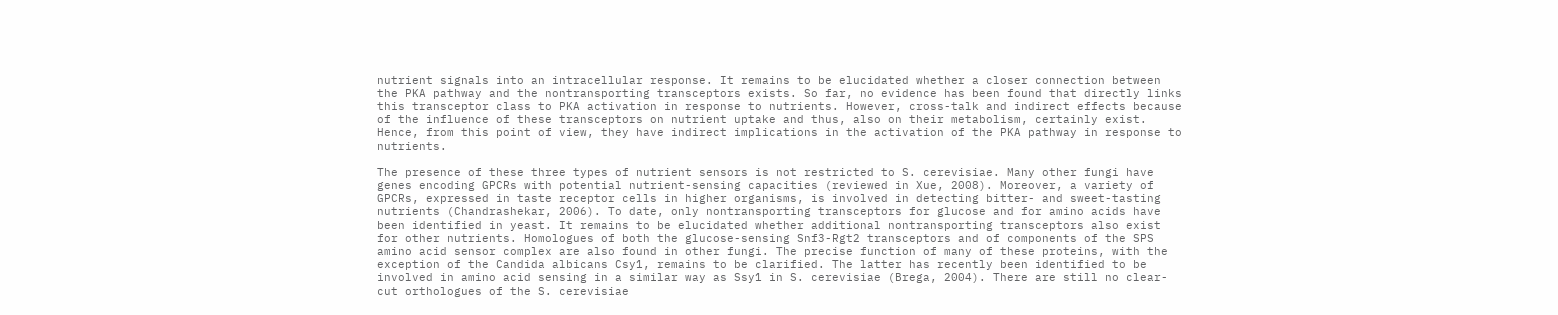nutrient signals into an intracellular response. It remains to be elucidated whether a closer connection between the PKA pathway and the nontransporting transceptors exists. So far, no evidence has been found that directly links this transceptor class to PKA activation in response to nutrients. However, cross-talk and indirect effects because of the influence of these transceptors on nutrient uptake and thus, also on their metabolism, certainly exist. Hence, from this point of view, they have indirect implications in the activation of the PKA pathway in response to nutrients.

The presence of these three types of nutrient sensors is not restricted to S. cerevisiae. Many other fungi have genes encoding GPCRs with potential nutrient-sensing capacities (reviewed in Xue, 2008). Moreover, a variety of GPCRs, expressed in taste receptor cells in higher organisms, is involved in detecting bitter- and sweet-tasting nutrients (Chandrashekar, 2006). To date, only nontransporting transceptors for glucose and for amino acids have been identified in yeast. It remains to be elucidated whether additional nontransporting transceptors also exist for other nutrients. Homologues of both the glucose-sensing Snf3-Rgt2 transceptors and of components of the SPS amino acid sensor complex are also found in other fungi. The precise function of many of these proteins, with the exception of the Candida albicans Csy1, remains to be clarified. The latter has recently been identified to be involved in amino acid sensing in a similar way as Ssy1 in S. cerevisiae (Brega, 2004). There are still no clear-cut orthologues of the S. cerevisiae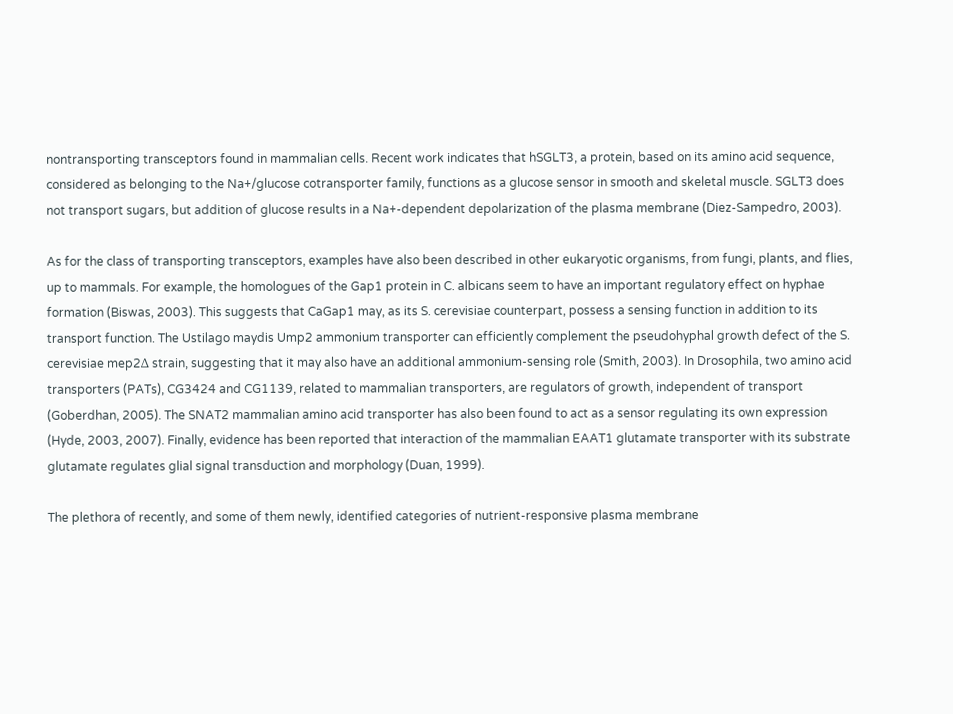nontransporting transceptors found in mammalian cells. Recent work indicates that hSGLT3, a protein, based on its amino acid sequence, considered as belonging to the Na+/glucose cotransporter family, functions as a glucose sensor in smooth and skeletal muscle. SGLT3 does not transport sugars, but addition of glucose results in a Na+-dependent depolarization of the plasma membrane (Diez-Sampedro, 2003).

As for the class of transporting transceptors, examples have also been described in other eukaryotic organisms, from fungi, plants, and flies, up to mammals. For example, the homologues of the Gap1 protein in C. albicans seem to have an important regulatory effect on hyphae formation (Biswas, 2003). This suggests that CaGap1 may, as its S. cerevisiae counterpart, possess a sensing function in addition to its transport function. The Ustilago maydis Ump2 ammonium transporter can efficiently complement the pseudohyphal growth defect of the S. cerevisiae mep2Δ strain, suggesting that it may also have an additional ammonium-sensing role (Smith, 2003). In Drosophila, two amino acid transporters (PATs), CG3424 and CG1139, related to mammalian transporters, are regulators of growth, independent of transport (Goberdhan, 2005). The SNAT2 mammalian amino acid transporter has also been found to act as a sensor regulating its own expression (Hyde, 2003, 2007). Finally, evidence has been reported that interaction of the mammalian EAAT1 glutamate transporter with its substrate glutamate regulates glial signal transduction and morphology (Duan, 1999).

The plethora of recently, and some of them newly, identified categories of nutrient-responsive plasma membrane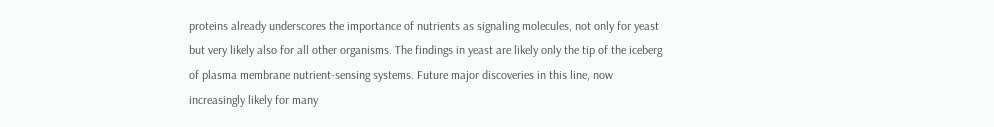proteins already underscores the importance of nutrients as signaling molecules, not only for yeast but very likely also for all other organisms. The findings in yeast are likely only the tip of the iceberg of plasma membrane nutrient-sensing systems. Future major discoveries in this line, now increasingly likely for many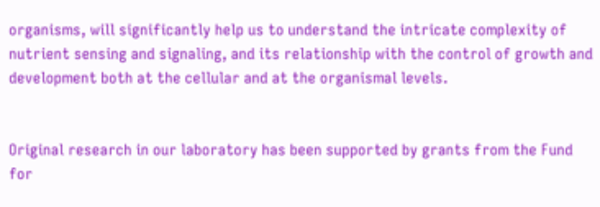organisms, will significantly help us to understand the intricate complexity of nutrient sensing and signaling, and its relationship with the control of growth and development both at the cellular and at the organismal levels.


Original research in our laboratory has been supported by grants from the Fund for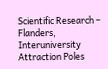Scientific Research – Flanders, Interuniversity Attraction Poles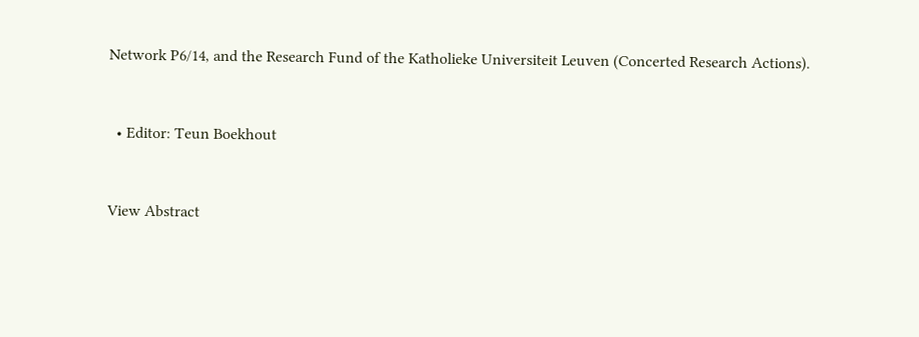Network P6/14, and the Research Fund of the Katholieke Universiteit Leuven (Concerted Research Actions).


  • Editor: Teun Boekhout


View Abstract